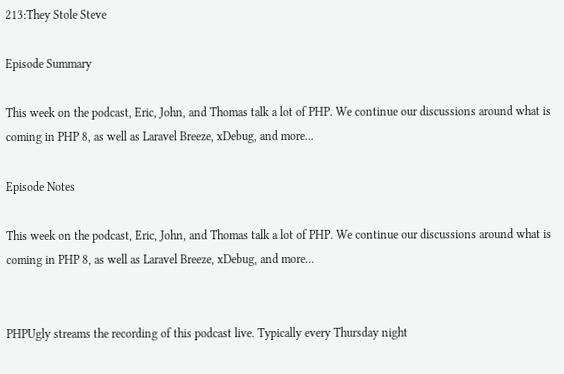213:They Stole Steve

Episode Summary

This week on the podcast, Eric, John, and Thomas talk a lot of PHP. We continue our discussions around what is coming in PHP 8, as well as Laravel Breeze, xDebug, and more...

Episode Notes

This week on the podcast, Eric, John, and Thomas talk a lot of PHP. We continue our discussions around what is coming in PHP 8, as well as Laravel Breeze, xDebug, and more...


PHPUgly streams the recording of this podcast live. Typically every Thursday night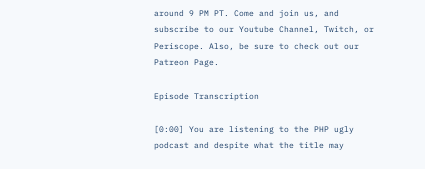around 9 PM PT. Come and join us, and subscribe to our Youtube Channel, Twitch, or Periscope. Also, be sure to check out our Patreon Page.

Episode Transcription

[0:00] You are listening to the PHP ugly podcast and despite what the title may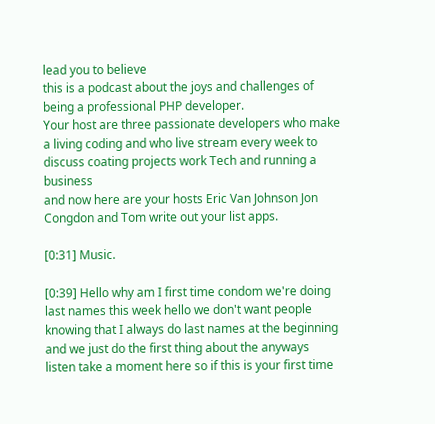lead you to believe
this is a podcast about the joys and challenges of being a professional PHP developer.
Your host are three passionate developers who make a living coding and who live stream every week to discuss coating projects work Tech and running a business
and now here are your hosts Eric Van Johnson Jon Congdon and Tom write out your list apps.

[0:31] Music.

[0:39] Hello why am I first time condom we're doing last names this week hello we don't want people knowing that I always do last names at the beginning and we just do the first thing about the anyways
listen take a moment here so if this is your first time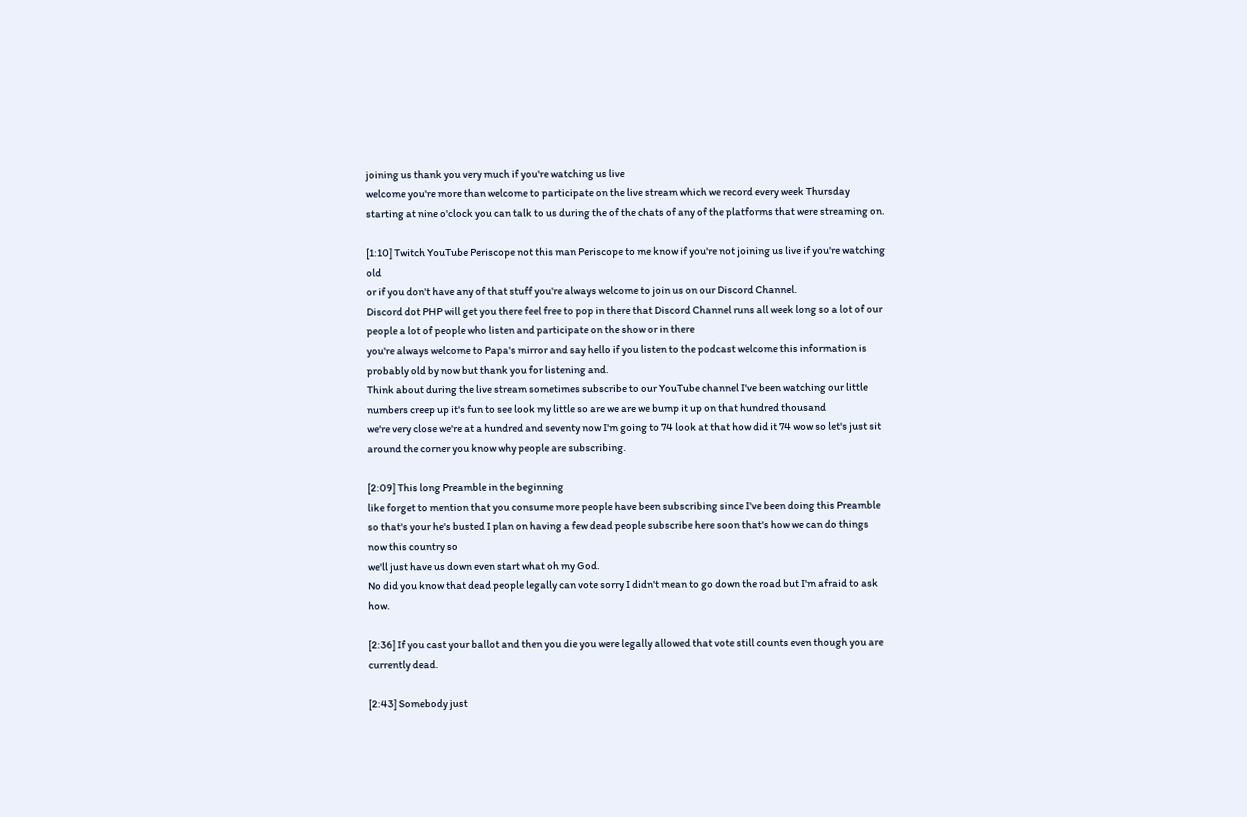joining us thank you very much if you're watching us live
welcome you're more than welcome to participate on the live stream which we record every week Thursday starting at nine o'clock you can talk to us during the of the chats of any of the platforms that were streaming on.

[1:10] Twitch YouTube Periscope not this man Periscope to me know if you're not joining us live if you're watching old
or if you don't have any of that stuff you're always welcome to join us on our Discord Channel.
Discord dot PHP will get you there feel free to pop in there that Discord Channel runs all week long so a lot of our people a lot of people who listen and participate on the show or in there
you're always welcome to Papa's mirror and say hello if you listen to the podcast welcome this information is probably old by now but thank you for listening and.
Think about during the live stream sometimes subscribe to our YouTube channel I've been watching our little numbers creep up it's fun to see look my little so are we are we bump it up on that hundred thousand
we're very close we're at a hundred and seventy now I'm going to 74 look at that how did it 74 wow so let's just sit around the corner you know why people are subscribing.

[2:09] This long Preamble in the beginning
like forget to mention that you consume more people have been subscribing since I've been doing this Preamble so that's your he's busted I plan on having a few dead people subscribe here soon that's how we can do things now this country so
we'll just have us down even start what oh my God.
No did you know that dead people legally can vote sorry I didn't mean to go down the road but I'm afraid to ask how.

[2:36] If you cast your ballot and then you die you were legally allowed that vote still counts even though you are currently dead.

[2:43] Somebody just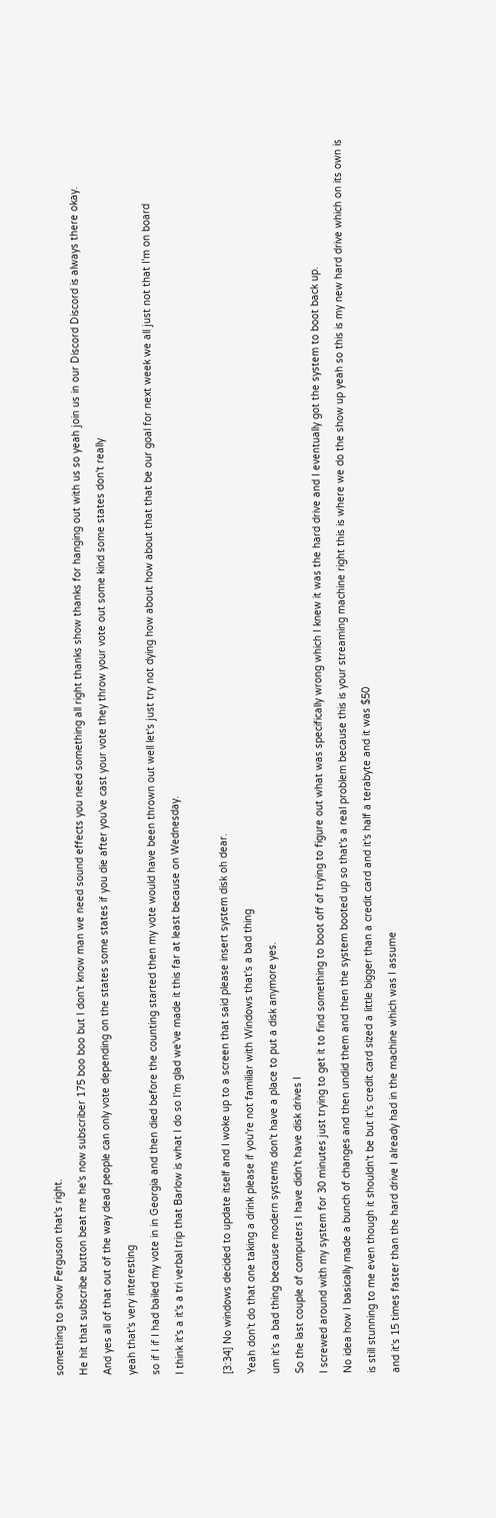something to show Ferguson that's right.
He hit that subscribe button beat me he's now subscriber 175 boo boo but I don't know man we need sound effects you need something all right thanks show thanks for hanging out with us so yeah join us in our Discord Discord is always there okay.
And yes all of that out of the way dead people can only vote depending on the states some states if you die after you've cast your vote they throw your vote out some kind some states don't really
yeah that's very interesting
so if I if I had bailed my vote in in Georgia and then died before the counting started then my vote would have been thrown out well let's just try not dying how about how about that that be our goal for next week we all just not that I'm on board
I think it's a it's a tri verbal trip that Barlow is what I do so I'm glad we've made it this far at least because on Wednesday.

[3:34] No windows decided to update itself and I woke up to a screen that said please insert system disk oh dear.
Yeah don't do that one taking a drink please if you're not familiar with Windows that's a bad thing
um it's a bad thing because modern systems don't have a place to put a disk anymore yes.
So the last couple of computers I have didn't have disk drives I
I screwed around with my system for 30 minutes just trying to get it to find something to boot off of trying to figure out what was specifically wrong which I knew it was the hard drive and I eventually got the system to boot back up.
No idea how I basically made a bunch of changes and then undid them and then the system booted up so that's a real problem because this is your streaming machine right this is where we do the show up yeah so this is my new hard drive which on its own is
is still stunning to me even though it shouldn't be but it's credit card sized a little bigger than a credit card and it's half a terabyte and it was $50
and it's 15 times faster than the hard drive I already had in the machine which was I assume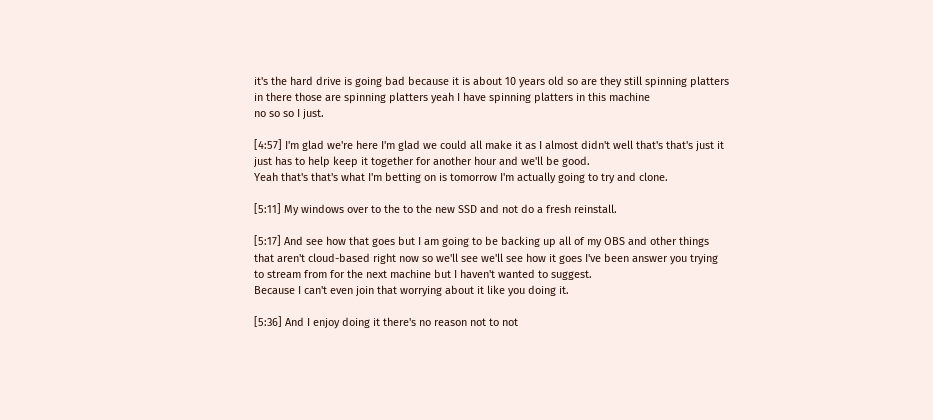it's the hard drive is going bad because it is about 10 years old so are they still spinning platters in there those are spinning platters yeah I have spinning platters in this machine
no so so I just.

[4:57] I'm glad we're here I'm glad we could all make it as I almost didn't well that's that's just it just has to help keep it together for another hour and we'll be good.
Yeah that's that's what I'm betting on is tomorrow I'm actually going to try and clone.

[5:11] My windows over to the to the new SSD and not do a fresh reinstall.

[5:17] And see how that goes but I am going to be backing up all of my OBS and other things that aren't cloud-based right now so we'll see we'll see how it goes I've been answer you trying to stream from for the next machine but I haven't wanted to suggest.
Because I can't even join that worrying about it like you doing it.

[5:36] And I enjoy doing it there's no reason not to not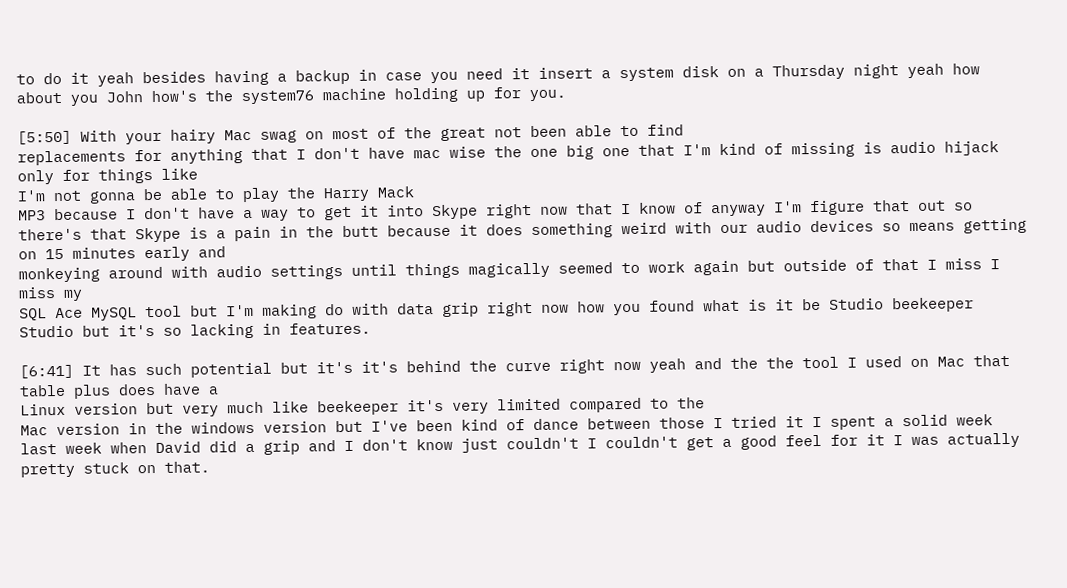to do it yeah besides having a backup in case you need it insert a system disk on a Thursday night yeah how about you John how's the system76 machine holding up for you.

[5:50] With your hairy Mac swag on most of the great not been able to find
replacements for anything that I don't have mac wise the one big one that I'm kind of missing is audio hijack only for things like
I'm not gonna be able to play the Harry Mack
MP3 because I don't have a way to get it into Skype right now that I know of anyway I'm figure that out so there's that Skype is a pain in the butt because it does something weird with our audio devices so means getting on 15 minutes early and
monkeying around with audio settings until things magically seemed to work again but outside of that I miss I miss my
SQL Ace MySQL tool but I'm making do with data grip right now how you found what is it be Studio beekeeper Studio but it's so lacking in features.

[6:41] It has such potential but it's it's behind the curve right now yeah and the the tool I used on Mac that table plus does have a
Linux version but very much like beekeeper it's very limited compared to the
Mac version in the windows version but I've been kind of dance between those I tried it I spent a solid week last week when David did a grip and I don't know just couldn't I couldn't get a good feel for it I was actually pretty stuck on that.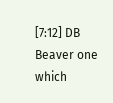[7:12] DB
Beaver one which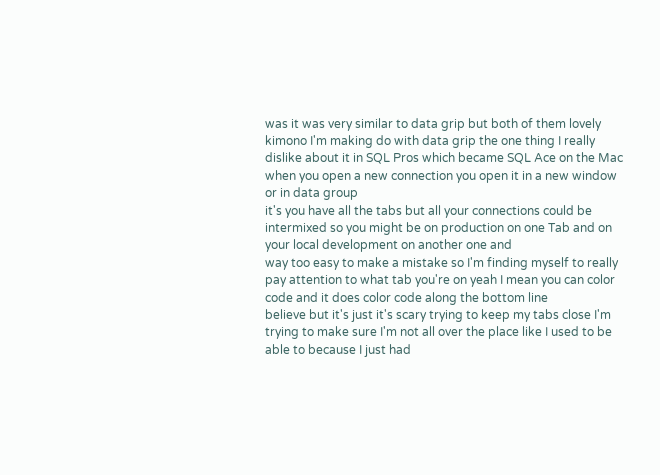was it was very similar to data grip but both of them lovely kimono I'm making do with data grip the one thing I really dislike about it in SQL Pros which became SQL Ace on the Mac
when you open a new connection you open it in a new window or in data group
it's you have all the tabs but all your connections could be intermixed so you might be on production on one Tab and on your local development on another one and
way too easy to make a mistake so I'm finding myself to really pay attention to what tab you're on yeah I mean you can color code and it does color code along the bottom line
believe but it's just it's scary trying to keep my tabs close I'm trying to make sure I'm not all over the place like I used to be able to because I just had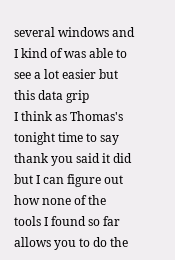several windows and I kind of was able to see a lot easier but this data grip
I think as Thomas's tonight time to say thank you said it did but I can figure out how none of the tools I found so far allows you to do the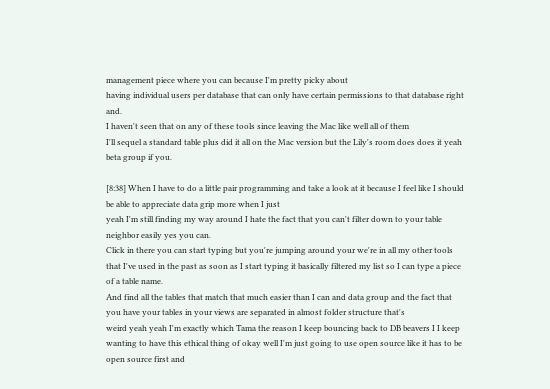management piece where you can because I'm pretty picky about
having individual users per database that can only have certain permissions to that database right and.
I haven't seen that on any of these tools since leaving the Mac like well all of them
I'll sequel a standard table plus did it all on the Mac version but the Lily's room does does it yeah beta group if you.

[8:38] When I have to do a little pair programming and take a look at it because I feel like I should be able to appreciate data grip more when I just
yeah I'm still finding my way around I hate the fact that you can't filter down to your table neighbor easily yes you can.
Click in there you can start typing but you're jumping around your we're in all my other tools that I've used in the past as soon as I start typing it basically filtered my list so I can type a piece of a table name.
And find all the tables that match that much easier than I can and data group and the fact that you have your tables in your views are separated in almost folder structure that's
weird yeah yeah I'm exactly which Tama the reason I keep bouncing back to DB beavers I I keep
wanting to have this ethical thing of okay well I'm just going to use open source like it has to be open source first and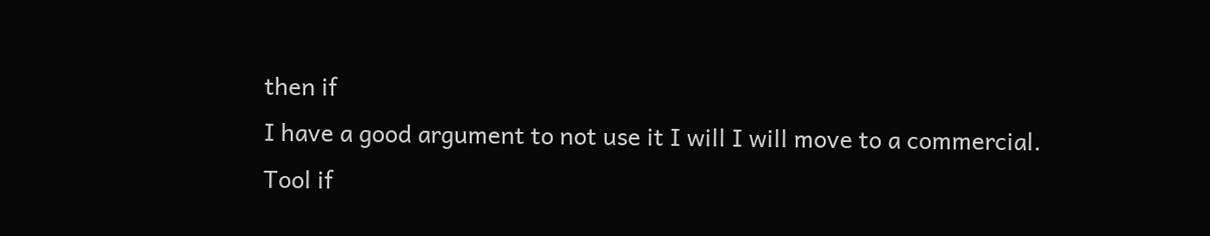then if
I have a good argument to not use it I will I will move to a commercial.
Tool if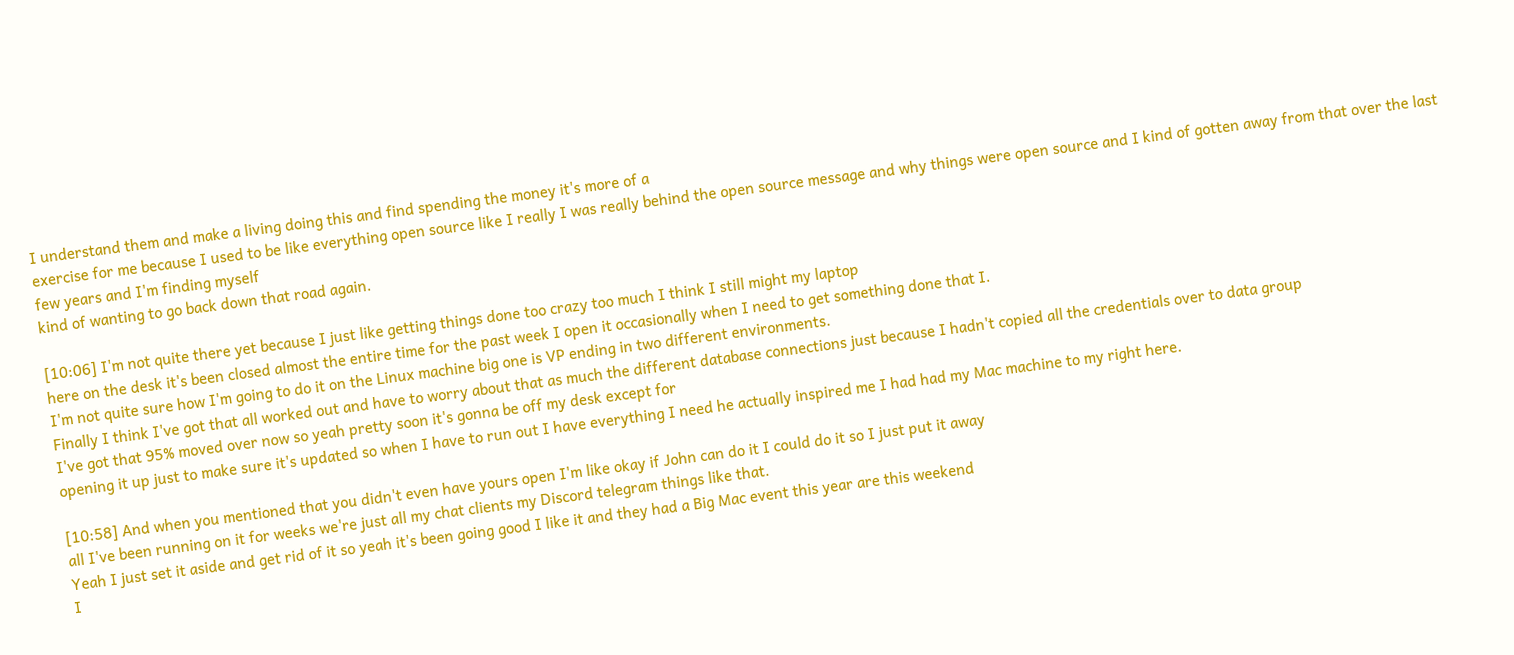I understand them and make a living doing this and find spending the money it's more of a
exercise for me because I used to be like everything open source like I really I was really behind the open source message and why things were open source and I kind of gotten away from that over the last few years and I'm finding myself
kind of wanting to go back down that road again.

[10:06] I'm not quite there yet because I just like getting things done too crazy too much I think I still might my laptop
here on the desk it's been closed almost the entire time for the past week I open it occasionally when I need to get something done that I.
I'm not quite sure how I'm going to do it on the Linux machine big one is VP ending in two different environments.
Finally I think I've got that all worked out and have to worry about that as much the different database connections just because I hadn't copied all the credentials over to data group
I've got that 95% moved over now so yeah pretty soon it's gonna be off my desk except for
opening it up just to make sure it's updated so when I have to run out I have everything I need he actually inspired me I had had my Mac machine to my right here.

[10:58] And when you mentioned that you didn't even have yours open I'm like okay if John can do it I could do it so I just put it away
all I've been running on it for weeks we're just all my chat clients my Discord telegram things like that.
Yeah I just set it aside and get rid of it so yeah it's been going good I like it and they had a Big Mac event this year are this weekend
I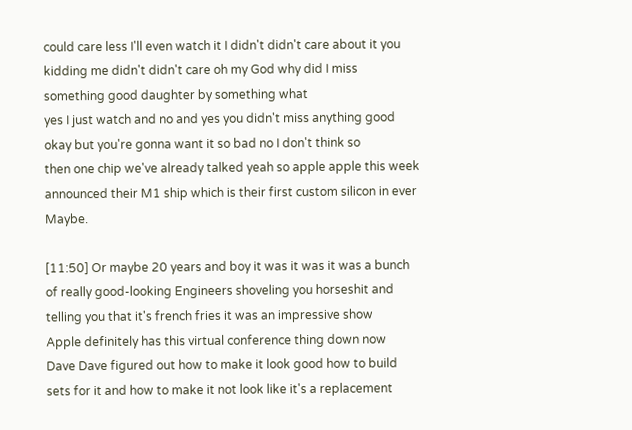could care less I'll even watch it I didn't didn't care about it you kidding me didn't didn't care oh my God why did I miss something good daughter by something what
yes I just watch and no and yes you didn't miss anything good okay but you're gonna want it so bad no I don't think so
then one chip we've already talked yeah so apple apple this week announced their M1 ship which is their first custom silicon in ever Maybe.

[11:50] Or maybe 20 years and boy it was it was it was a bunch of really good-looking Engineers shoveling you horseshit and telling you that it's french fries it was an impressive show
Apple definitely has this virtual conference thing down now
Dave Dave figured out how to make it look good how to build sets for it and how to make it not look like it's a replacement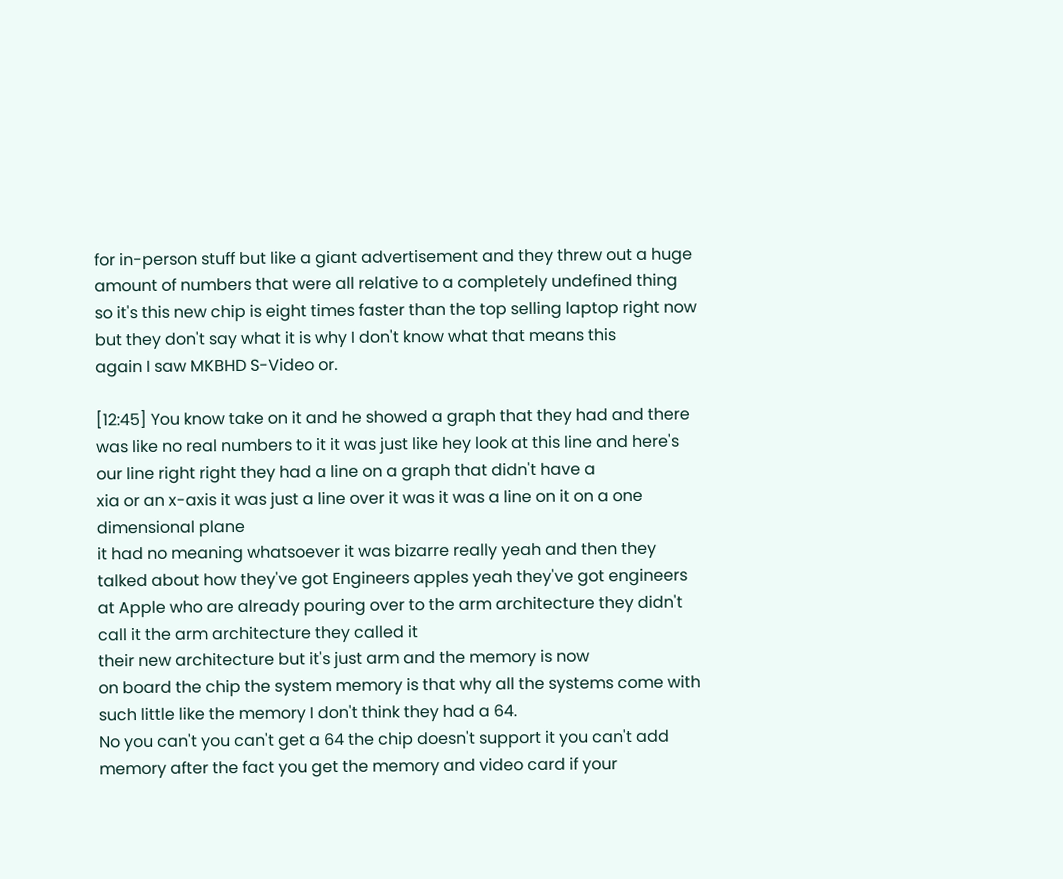for in-person stuff but like a giant advertisement and they threw out a huge amount of numbers that were all relative to a completely undefined thing
so it's this new chip is eight times faster than the top selling laptop right now but they don't say what it is why I don't know what that means this
again I saw MKBHD S-Video or.

[12:45] You know take on it and he showed a graph that they had and there was like no real numbers to it it was just like hey look at this line and here's our line right right they had a line on a graph that didn't have a
xia or an x-axis it was just a line over it was it was a line on it on a one dimensional plane
it had no meaning whatsoever it was bizarre really yeah and then they talked about how they've got Engineers apples yeah they've got engineers at Apple who are already pouring over to the arm architecture they didn't call it the arm architecture they called it
their new architecture but it's just arm and the memory is now
on board the chip the system memory is that why all the systems come with such little like the memory I don't think they had a 64.
No you can't you can't get a 64 the chip doesn't support it you can't add memory after the fact you get the memory and video card if your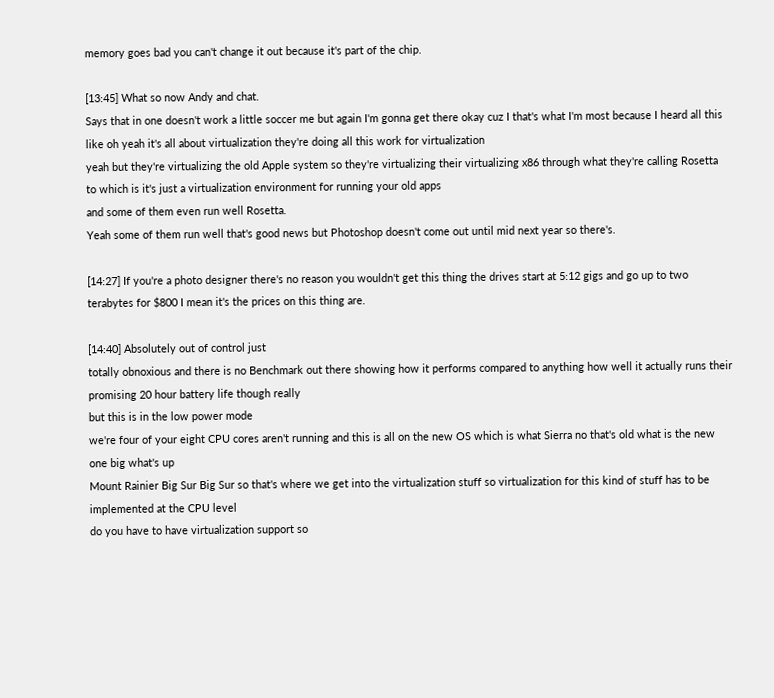memory goes bad you can't change it out because it's part of the chip.

[13:45] What so now Andy and chat.
Says that in one doesn't work a little soccer me but again I'm gonna get there okay cuz I that's what I'm most because I heard all this like oh yeah it's all about virtualization they're doing all this work for virtualization
yeah but they're virtualizing the old Apple system so they're virtualizing their virtualizing x86 through what they're calling Rosetta to which is it's just a virtualization environment for running your old apps
and some of them even run well Rosetta.
Yeah some of them run well that's good news but Photoshop doesn't come out until mid next year so there's.

[14:27] If you're a photo designer there's no reason you wouldn't get this thing the drives start at 5:12 gigs and go up to two terabytes for $800 I mean it's the prices on this thing are.

[14:40] Absolutely out of control just
totally obnoxious and there is no Benchmark out there showing how it performs compared to anything how well it actually runs their promising 20 hour battery life though really
but this is in the low power mode
we're four of your eight CPU cores aren't running and this is all on the new OS which is what Sierra no that's old what is the new one big what's up
Mount Rainier Big Sur Big Sur so that's where we get into the virtualization stuff so virtualization for this kind of stuff has to be implemented at the CPU level
do you have to have virtualization support so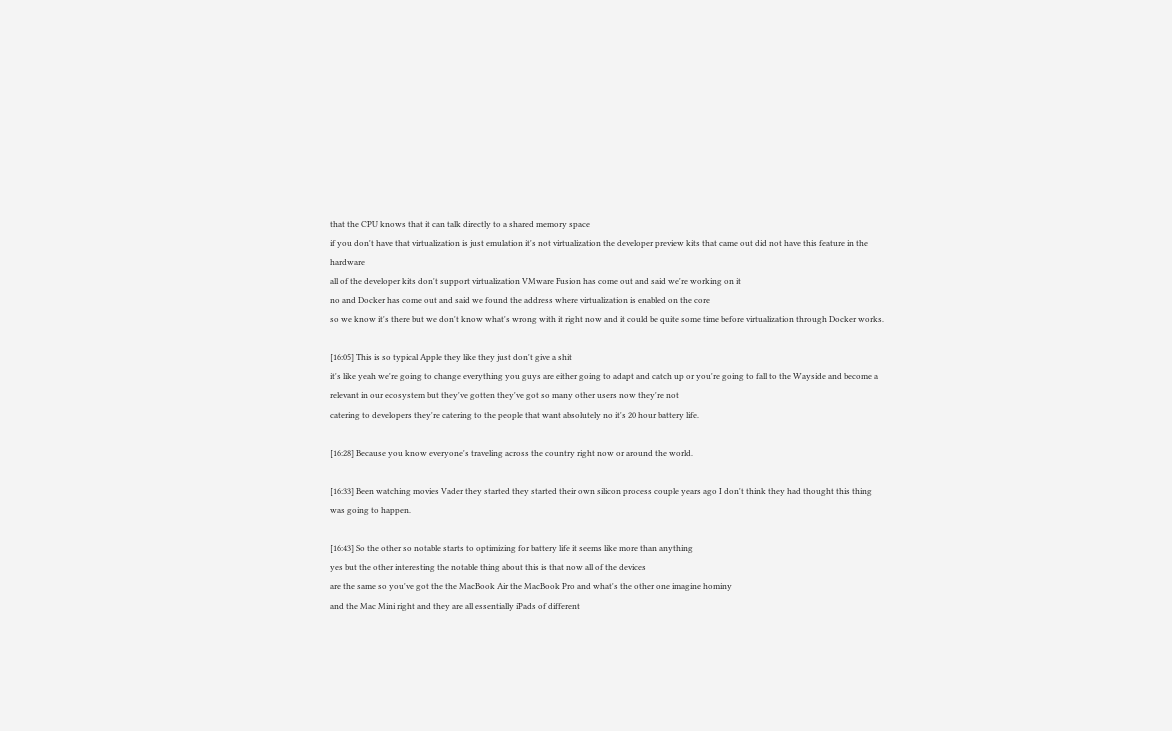that the CPU knows that it can talk directly to a shared memory space
if you don't have that virtualization is just emulation it's not virtualization the developer preview kits that came out did not have this feature in the hardware
all of the developer kits don't support virtualization VMware Fusion has come out and said we're working on it
no and Docker has come out and said we found the address where virtualization is enabled on the core
so we know it's there but we don't know what's wrong with it right now and it could be quite some time before virtualization through Docker works.

[16:05] This is so typical Apple they like they just don't give a shit
it's like yeah we're going to change everything you guys are either going to adapt and catch up or you're going to fall to the Wayside and become a relevant in our ecosystem but they've gotten they've got so many other users now they're not
catering to developers they're catering to the people that want absolutely no it's 20 hour battery life.

[16:28] Because you know everyone's traveling across the country right now or around the world.

[16:33] Been watching movies Vader they started they started their own silicon process couple years ago I don't think they had thought this thing was going to happen.

[16:43] So the other so notable starts to optimizing for battery life it seems like more than anything
yes but the other interesting the notable thing about this is that now all of the devices
are the same so you've got the the MacBook Air the MacBook Pro and what's the other one imagine hominy
and the Mac Mini right and they are all essentially iPads of different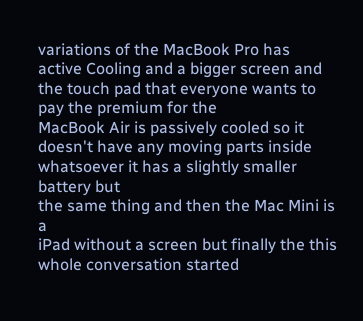variations of the MacBook Pro has active Cooling and a bigger screen and the touch pad that everyone wants to pay the premium for the
MacBook Air is passively cooled so it doesn't have any moving parts inside whatsoever it has a slightly smaller battery but
the same thing and then the Mac Mini is a
iPad without a screen but finally the this whole conversation started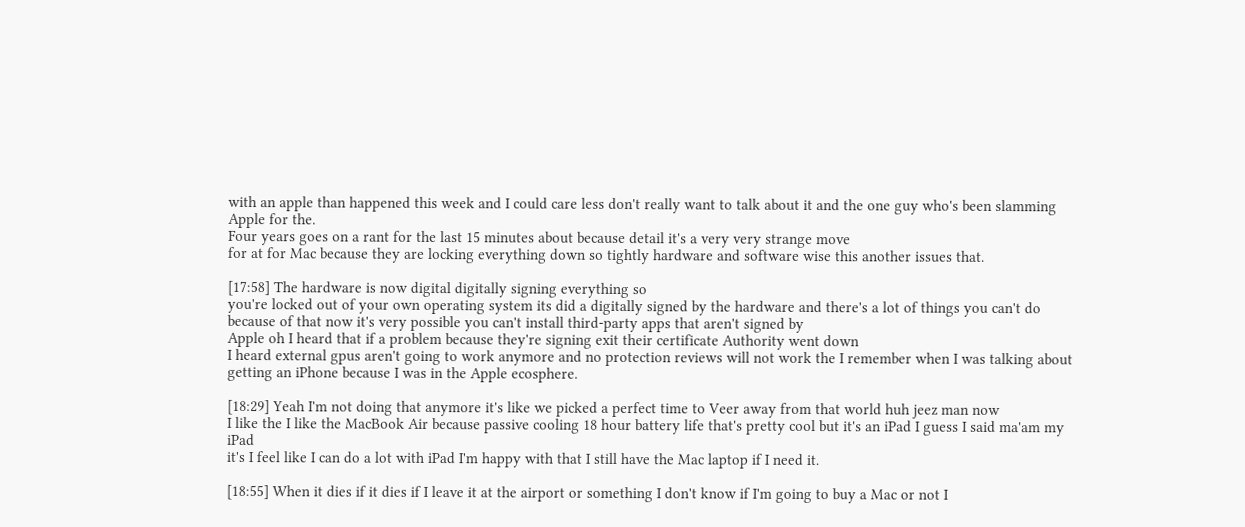with an apple than happened this week and I could care less don't really want to talk about it and the one guy who's been slamming Apple for the.
Four years goes on a rant for the last 15 minutes about because detail it's a very very strange move
for at for Mac because they are locking everything down so tightly hardware and software wise this another issues that.

[17:58] The hardware is now digital digitally signing everything so
you're locked out of your own operating system its did a digitally signed by the hardware and there's a lot of things you can't do because of that now it's very possible you can't install third-party apps that aren't signed by
Apple oh I heard that if a problem because they're signing exit their certificate Authority went down
I heard external gpus aren't going to work anymore and no protection reviews will not work the I remember when I was talking about getting an iPhone because I was in the Apple ecosphere.

[18:29] Yeah I'm not doing that anymore it's like we picked a perfect time to Veer away from that world huh jeez man now
I like the I like the MacBook Air because passive cooling 18 hour battery life that's pretty cool but it's an iPad I guess I said ma'am my iPad
it's I feel like I can do a lot with iPad I'm happy with that I still have the Mac laptop if I need it.

[18:55] When it dies if it dies if I leave it at the airport or something I don't know if I'm going to buy a Mac or not I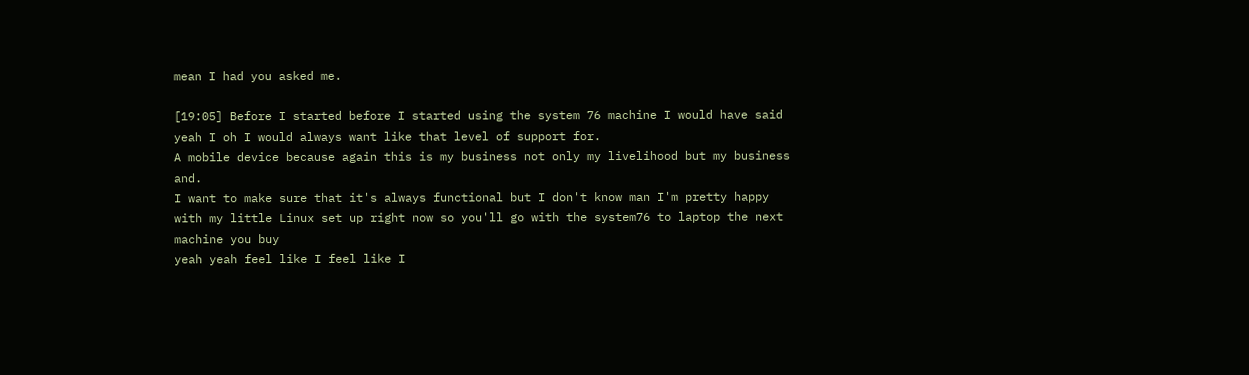mean I had you asked me.

[19:05] Before I started before I started using the system 76 machine I would have said yeah I oh I would always want like that level of support for.
A mobile device because again this is my business not only my livelihood but my business and.
I want to make sure that it's always functional but I don't know man I'm pretty happy with my little Linux set up right now so you'll go with the system76 to laptop the next machine you buy
yeah yeah feel like I feel like I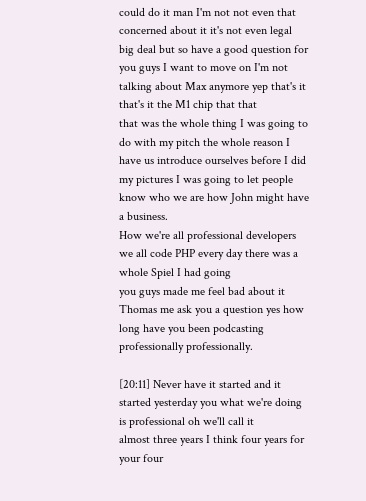could do it man I'm not not even that concerned about it it's not even legal
big deal but so have a good question for you guys I want to move on I'm not talking about Max anymore yep that's it that's it the M1 chip that that
that was the whole thing I was going to do with my pitch the whole reason I have us introduce ourselves before I did my pictures I was going to let people know who we are how John might have a business.
How we're all professional developers we all code PHP every day there was a whole Spiel I had going
you guys made me feel bad about it Thomas me ask you a question yes how long have you been podcasting professionally professionally.

[20:11] Never have it started and it started yesterday you what we're doing is professional oh we'll call it
almost three years I think four years for your four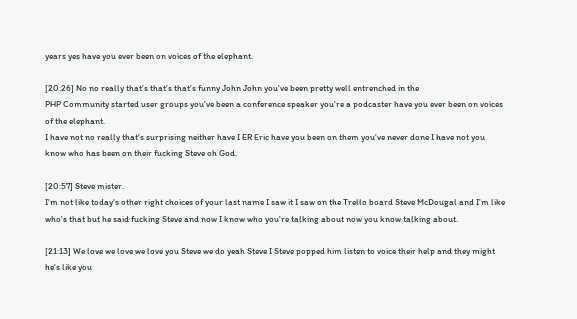years yes have you ever been on voices of the elephant.

[20:26] No no really that's that's that's funny John John you've been pretty well entrenched in the
PHP Community started user groups you've been a conference speaker you're a podcaster have you ever been on voices of the elephant.
I have not no really that's surprising neither have I ER Eric have you been on them you've never done I have not you know who has been on their fucking Steve oh God.

[20:57] Steve mister.
I'm not like today's other right choices of your last name I saw it I saw on the Trello board Steve McDougal and I'm like who's that but he said fucking Steve and now I know who you're talking about now you know talking about.

[21:13] We love we love we love you Steve we do yeah Steve I Steve popped him listen to voice their help and they might he's like you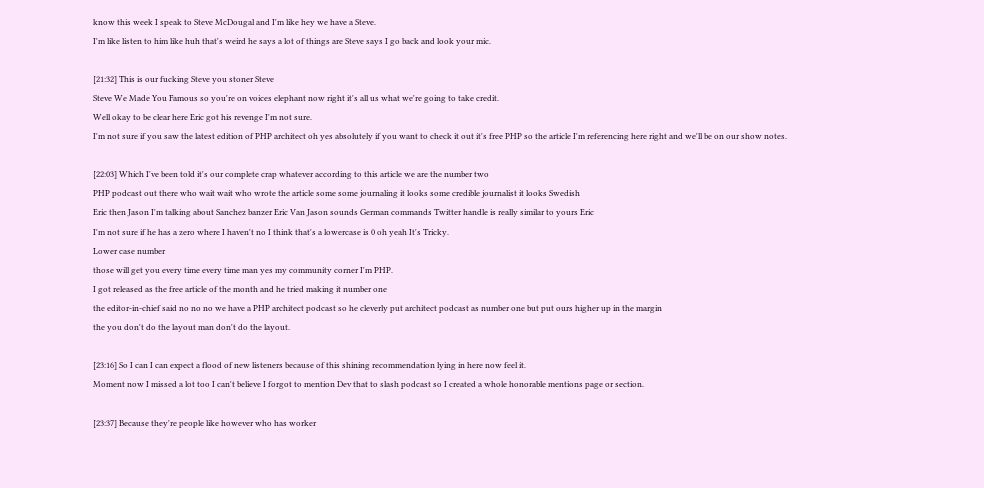know this week I speak to Steve McDougal and I'm like hey we have a Steve.
I'm like listen to him like huh that's weird he says a lot of things are Steve says I go back and look your mic.

[21:32] This is our fucking Steve you stoner Steve
Steve We Made You Famous so you're on voices elephant now right it's all us what we're going to take credit.
Well okay to be clear here Eric got his revenge I'm not sure.
I'm not sure if you saw the latest edition of PHP architect oh yes absolutely if you want to check it out it's free PHP so the article I'm referencing here right and we'll be on our show notes.

[22:03] Which I've been told it's our complete crap whatever according to this article we are the number two
PHP podcast out there who wait wait who wrote the article some some journaling it looks some credible journalist it looks Swedish
Eric then Jason I'm talking about Sanchez banzer Eric Van Jason sounds German commands Twitter handle is really similar to yours Eric
I'm not sure if he has a zero where I haven't no I think that's a lowercase is 0 oh yeah It's Tricky.
Lower case number
those will get you every time every time man yes my community corner I'm PHP.
I got released as the free article of the month and he tried making it number one
the editor-in-chief said no no no we have a PHP architect podcast so he cleverly put architect podcast as number one but put ours higher up in the margin
the you don't do the layout man don't do the layout.

[23:16] So I can I can expect a flood of new listeners because of this shining recommendation lying in here now feel it.
Moment now I missed a lot too I can't believe I forgot to mention Dev that to slash podcast so I created a whole honorable mentions page or section.

[23:37] Because they're people like however who has worker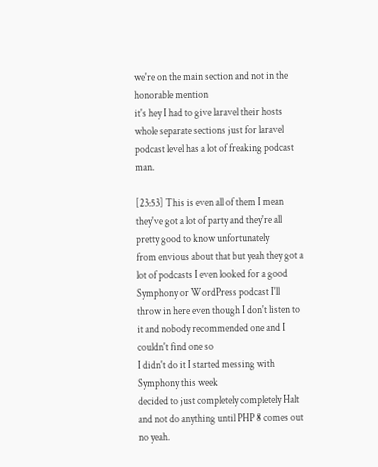we're on the main section and not in the honorable mention
it's hey I had to give laravel their hosts whole separate sections just for laravel podcast level has a lot of freaking podcast man.

[23:53] This is even all of them I mean they've got a lot of party and they're all pretty good to know unfortunately
from envious about that but yeah they got a lot of podcasts I even looked for a good Symphony or WordPress podcast I'll throw in here even though I don't listen to it and nobody recommended one and I couldn't find one so
I didn't do it I started messing with Symphony this week
decided to just completely completely Halt and not do anything until PHP 8 comes out no yeah.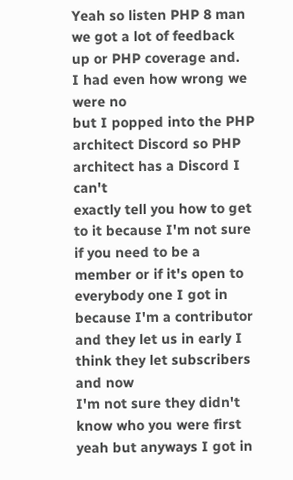Yeah so listen PHP 8 man we got a lot of feedback up or PHP coverage and.
I had even how wrong we were no
but I popped into the PHP architect Discord so PHP architect has a Discord I can't
exactly tell you how to get to it because I'm not sure if you need to be a member or if it's open to everybody one I got in because I'm a contributor and they let us in early I think they let subscribers and now
I'm not sure they didn't know who you were first yeah but anyways I got in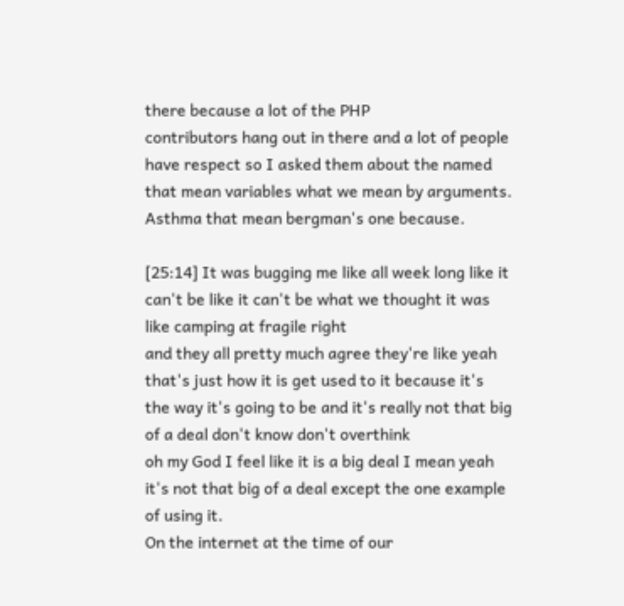there because a lot of the PHP
contributors hang out in there and a lot of people have respect so I asked them about the named that mean variables what we mean by arguments.
Asthma that mean bergman's one because.

[25:14] It was bugging me like all week long like it can't be like it can't be what we thought it was like camping at fragile right
and they all pretty much agree they're like yeah that's just how it is get used to it because it's the way it's going to be and it's really not that big of a deal don't know don't overthink
oh my God I feel like it is a big deal I mean yeah it's not that big of a deal except the one example of using it.
On the internet at the time of our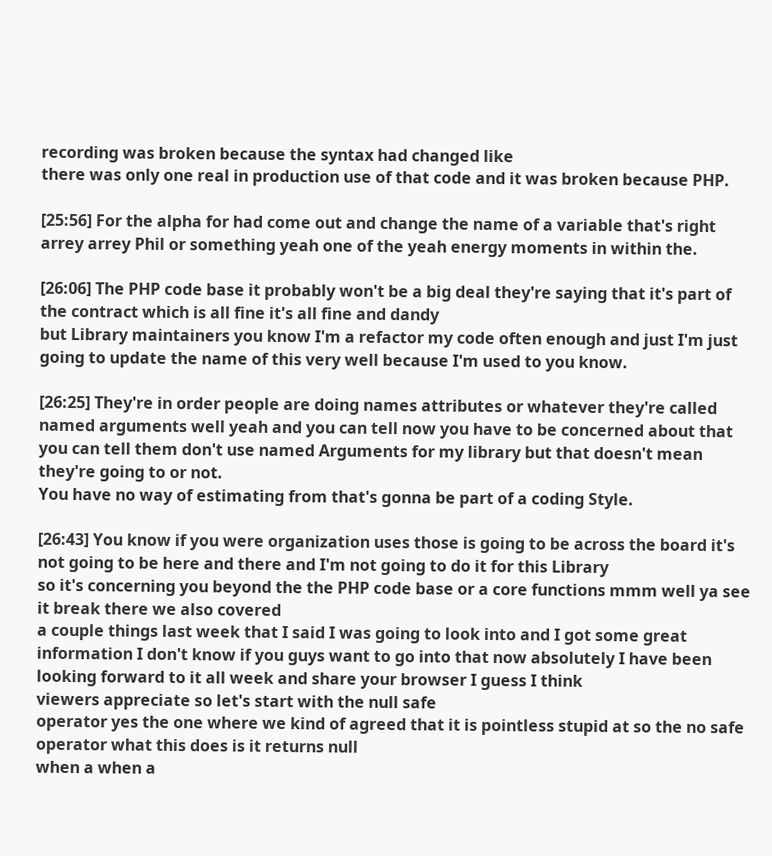recording was broken because the syntax had changed like
there was only one real in production use of that code and it was broken because PHP.

[25:56] For the alpha for had come out and change the name of a variable that's right arrey arrey Phil or something yeah one of the yeah energy moments in within the.

[26:06] The PHP code base it probably won't be a big deal they're saying that it's part of the contract which is all fine it's all fine and dandy
but Library maintainers you know I'm a refactor my code often enough and just I'm just going to update the name of this very well because I'm used to you know.

[26:25] They're in order people are doing names attributes or whatever they're called named arguments well yeah and you can tell now you have to be concerned about that you can tell them don't use named Arguments for my library but that doesn't mean they're going to or not.
You have no way of estimating from that's gonna be part of a coding Style.

[26:43] You know if you were organization uses those is going to be across the board it's not going to be here and there and I'm not going to do it for this Library
so it's concerning you beyond the the PHP code base or a core functions mmm well ya see it break there we also covered
a couple things last week that I said I was going to look into and I got some great information I don't know if you guys want to go into that now absolutely I have been looking forward to it all week and share your browser I guess I think
viewers appreciate so let's start with the null safe
operator yes the one where we kind of agreed that it is pointless stupid at so the no safe operator what this does is it returns null
when a when a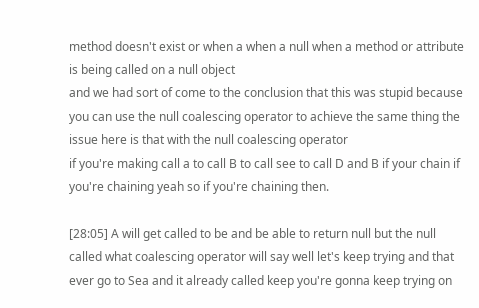method doesn't exist or when a when a null when a method or attribute is being called on a null object
and we had sort of come to the conclusion that this was stupid because you can use the null coalescing operator to achieve the same thing the issue here is that with the null coalescing operator
if you're making call a to call B to call see to call D and B if your chain if you're chaining yeah so if you're chaining then.

[28:05] A will get called to be and be able to return null but the null called what coalescing operator will say well let's keep trying and that ever go to Sea and it already called keep you're gonna keep trying on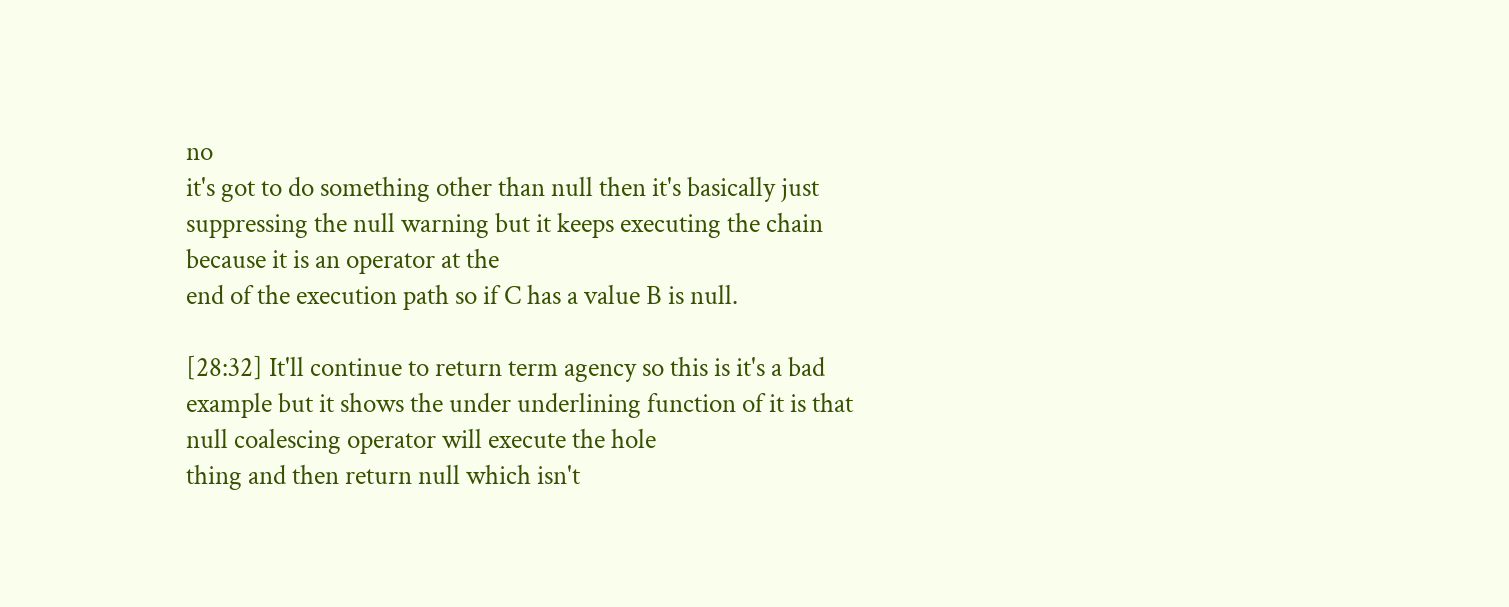no
it's got to do something other than null then it's basically just suppressing the null warning but it keeps executing the chain because it is an operator at the
end of the execution path so if C has a value B is null.

[28:32] It'll continue to return term agency so this is it's a bad example but it shows the under underlining function of it is that null coalescing operator will execute the hole
thing and then return null which isn't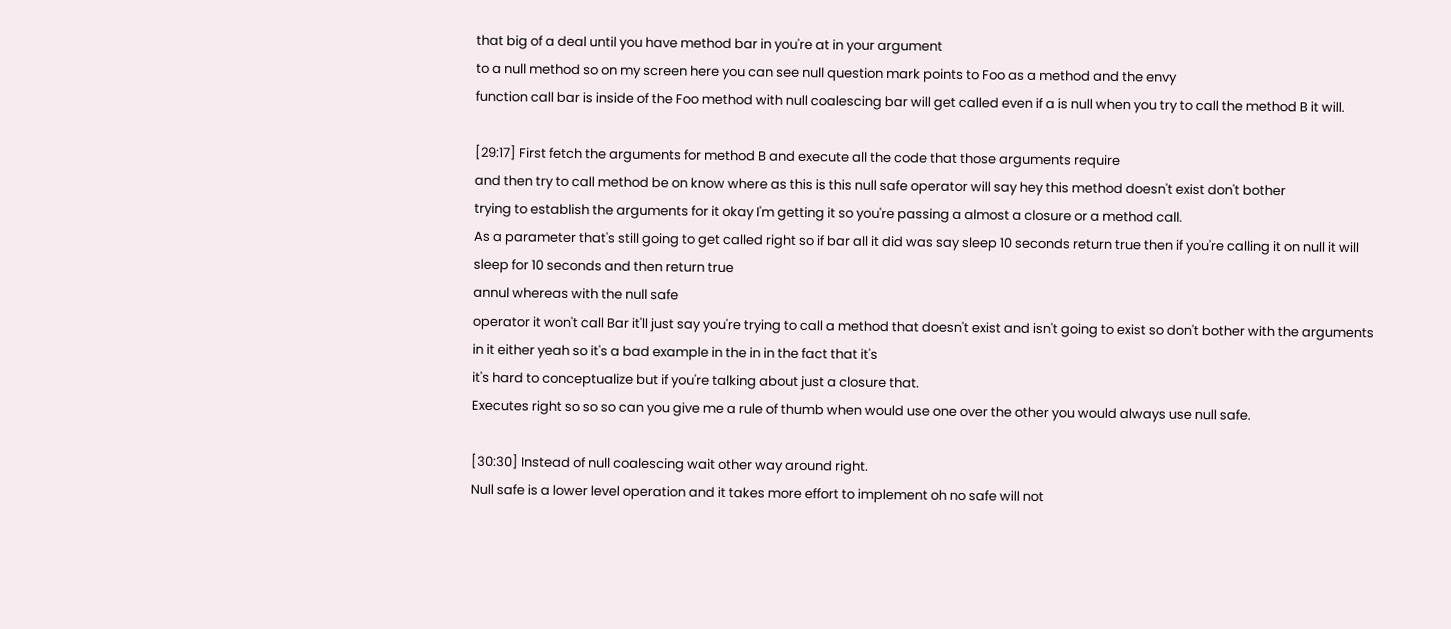that big of a deal until you have method bar in you're at in your argument
to a null method so on my screen here you can see null question mark points to Foo as a method and the envy
function call bar is inside of the Foo method with null coalescing bar will get called even if a is null when you try to call the method B it will.

[29:17] First fetch the arguments for method B and execute all the code that those arguments require
and then try to call method be on know where as this is this null safe operator will say hey this method doesn't exist don't bother
trying to establish the arguments for it okay I'm getting it so you're passing a almost a closure or a method call.
As a parameter that's still going to get called right so if bar all it did was say sleep 10 seconds return true then if you're calling it on null it will sleep for 10 seconds and then return true
annul whereas with the null safe
operator it won't call Bar it'll just say you're trying to call a method that doesn't exist and isn't going to exist so don't bother with the arguments in it either yeah so it's a bad example in the in in the fact that it's
it's hard to conceptualize but if you're talking about just a closure that.
Executes right so so so can you give me a rule of thumb when would use one over the other you would always use null safe.

[30:30] Instead of null coalescing wait other way around right.
Null safe is a lower level operation and it takes more effort to implement oh no safe will not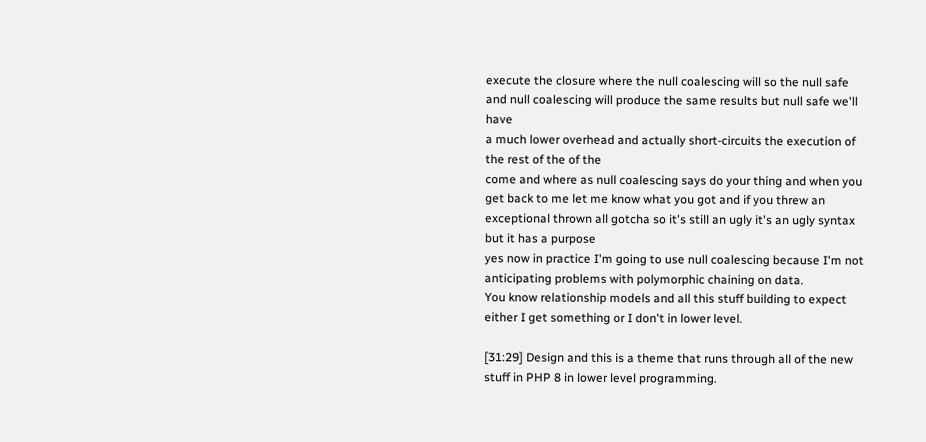execute the closure where the null coalescing will so the null safe and null coalescing will produce the same results but null safe we'll have
a much lower overhead and actually short-circuits the execution of the rest of the of the
come and where as null coalescing says do your thing and when you get back to me let me know what you got and if you threw an exceptional thrown all gotcha so it's still an ugly it's an ugly syntax but it has a purpose
yes now in practice I'm going to use null coalescing because I'm not anticipating problems with polymorphic chaining on data.
You know relationship models and all this stuff building to expect either I get something or I don't in lower level.

[31:29] Design and this is a theme that runs through all of the new stuff in PHP 8 in lower level programming.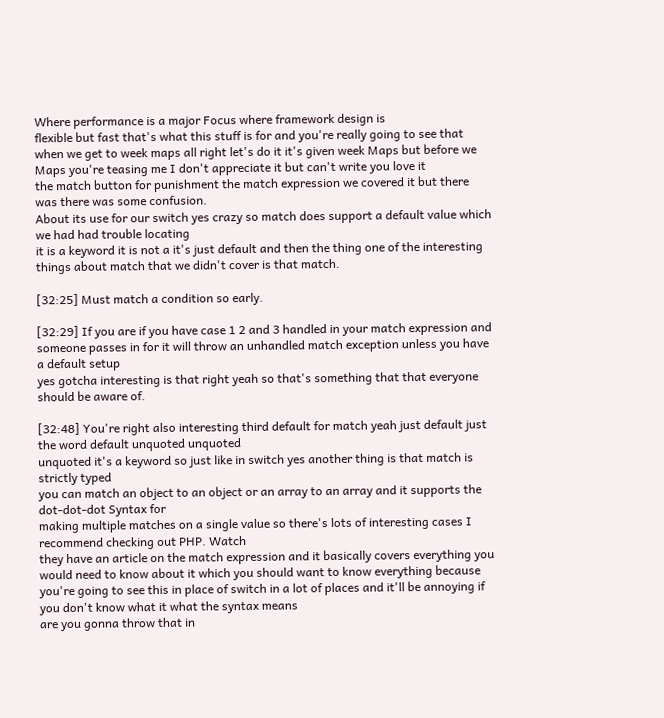Where performance is a major Focus where framework design is
flexible but fast that's what this stuff is for and you're really going to see that when we get to week maps all right let's do it it's given week Maps but before we Maps you're teasing me I don't appreciate it but can't write you love it
the match button for punishment the match expression we covered it but there was there was some confusion.
About its use for our switch yes crazy so match does support a default value which we had had trouble locating
it is a keyword it is not a it's just default and then the thing one of the interesting things about match that we didn't cover is that match.

[32:25] Must match a condition so early.

[32:29] If you are if you have case 1 2 and 3 handled in your match expression and someone passes in for it will throw an unhandled match exception unless you have a default setup
yes gotcha interesting is that right yeah so that's something that that everyone should be aware of.

[32:48] You're right also interesting third default for match yeah just default just the word default unquoted unquoted
unquoted it's a keyword so just like in switch yes another thing is that match is strictly typed
you can match an object to an object or an array to an array and it supports the dot-dot-dot Syntax for
making multiple matches on a single value so there's lots of interesting cases I recommend checking out PHP. Watch
they have an article on the match expression and it basically covers everything you would need to know about it which you should want to know everything because
you're going to see this in place of switch in a lot of places and it'll be annoying if you don't know what it what the syntax means
are you gonna throw that in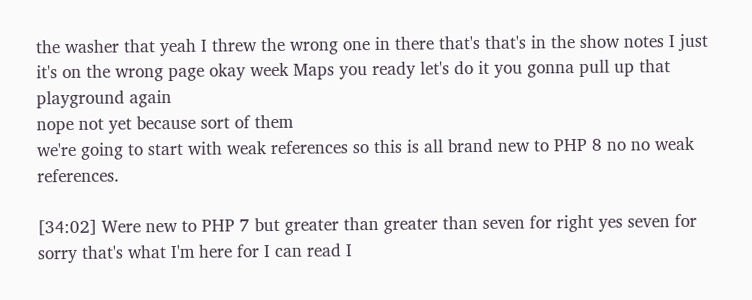the washer that yeah I threw the wrong one in there that's that's in the show notes I just it's on the wrong page okay week Maps you ready let's do it you gonna pull up that playground again
nope not yet because sort of them
we're going to start with weak references so this is all brand new to PHP 8 no no weak references.

[34:02] Were new to PHP 7 but greater than greater than seven for right yes seven for sorry that's what I'm here for I can read I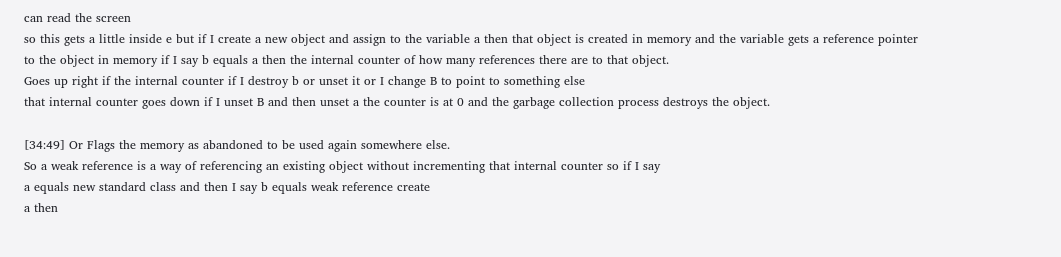can read the screen
so this gets a little inside e but if I create a new object and assign to the variable a then that object is created in memory and the variable gets a reference pointer
to the object in memory if I say b equals a then the internal counter of how many references there are to that object.
Goes up right if the internal counter if I destroy b or unset it or I change B to point to something else
that internal counter goes down if I unset B and then unset a the counter is at 0 and the garbage collection process destroys the object.

[34:49] Or Flags the memory as abandoned to be used again somewhere else.
So a weak reference is a way of referencing an existing object without incrementing that internal counter so if I say
a equals new standard class and then I say b equals weak reference create
a then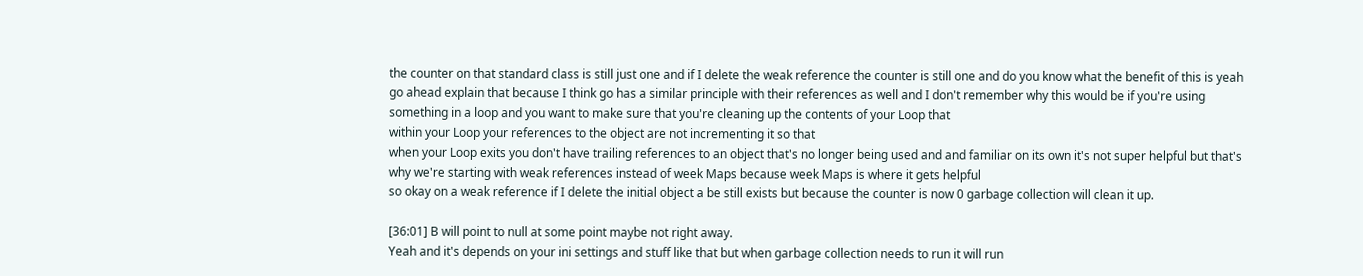the counter on that standard class is still just one and if I delete the weak reference the counter is still one and do you know what the benefit of this is yeah go ahead explain that because I think go has a similar principle with their references as well and I don't remember why this would be if you're using something in a loop and you want to make sure that you're cleaning up the contents of your Loop that
within your Loop your references to the object are not incrementing it so that
when your Loop exits you don't have trailing references to an object that's no longer being used and and familiar on its own it's not super helpful but that's why we're starting with weak references instead of week Maps because week Maps is where it gets helpful
so okay on a weak reference if I delete the initial object a be still exists but because the counter is now 0 garbage collection will clean it up.

[36:01] B will point to null at some point maybe not right away.
Yeah and it's depends on your ini settings and stuff like that but when garbage collection needs to run it will run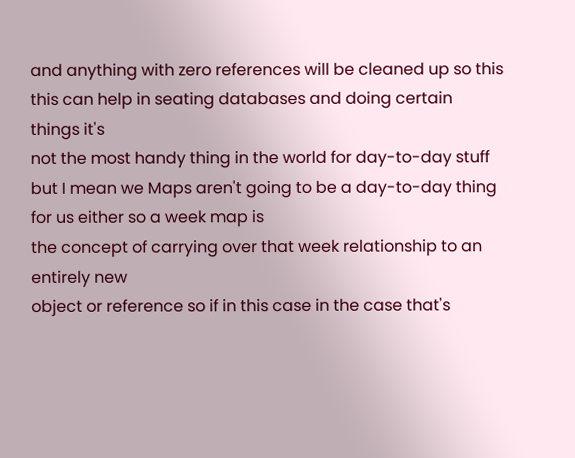and anything with zero references will be cleaned up so this this can help in seating databases and doing certain things it's
not the most handy thing in the world for day-to-day stuff but I mean we Maps aren't going to be a day-to-day thing for us either so a week map is
the concept of carrying over that week relationship to an entirely new
object or reference so if in this case in the case that's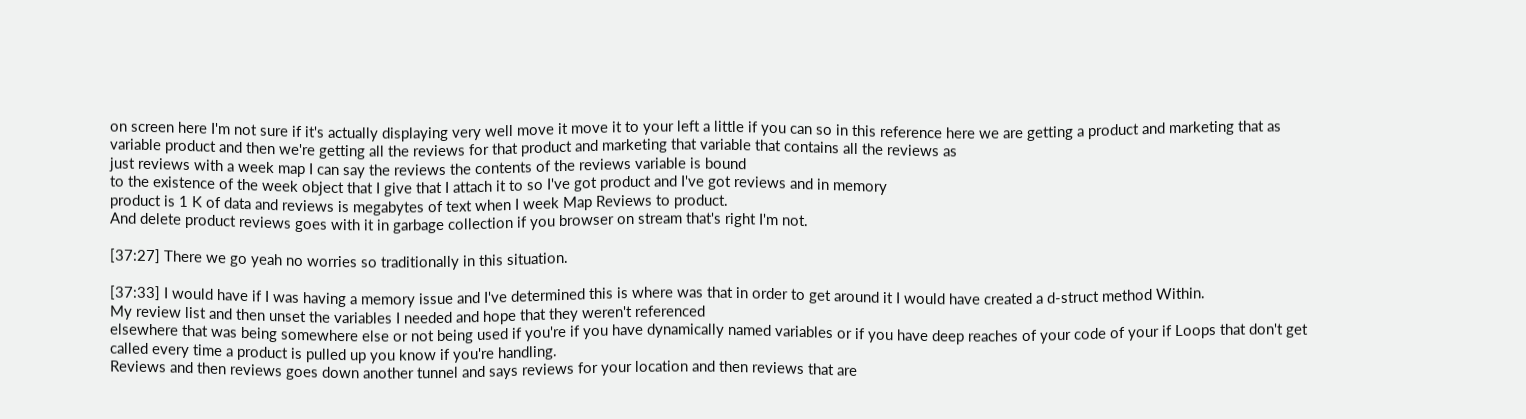on screen here I'm not sure if it's actually displaying very well move it move it to your left a little if you can so in this reference here we are getting a product and marketing that as
variable product and then we're getting all the reviews for that product and marketing that variable that contains all the reviews as
just reviews with a week map I can say the reviews the contents of the reviews variable is bound
to the existence of the week object that I give that I attach it to so I've got product and I've got reviews and in memory
product is 1 K of data and reviews is megabytes of text when I week Map Reviews to product.
And delete product reviews goes with it in garbage collection if you browser on stream that's right I'm not.

[37:27] There we go yeah no worries so traditionally in this situation.

[37:33] I would have if I was having a memory issue and I've determined this is where was that in order to get around it I would have created a d-struct method Within.
My review list and then unset the variables I needed and hope that they weren't referenced
elsewhere that was being somewhere else or not being used if you're if you have dynamically named variables or if you have deep reaches of your code of your if Loops that don't get called every time a product is pulled up you know if you're handling.
Reviews and then reviews goes down another tunnel and says reviews for your location and then reviews that are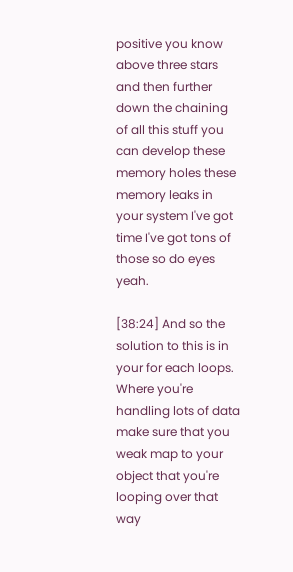positive you know above three stars and then further down the chaining of all this stuff you can develop these
memory holes these memory leaks in your system I've got time I've got tons of those so do eyes yeah.

[38:24] And so the solution to this is in your for each loops.
Where you're handling lots of data make sure that you weak map to your object that you're looping over that way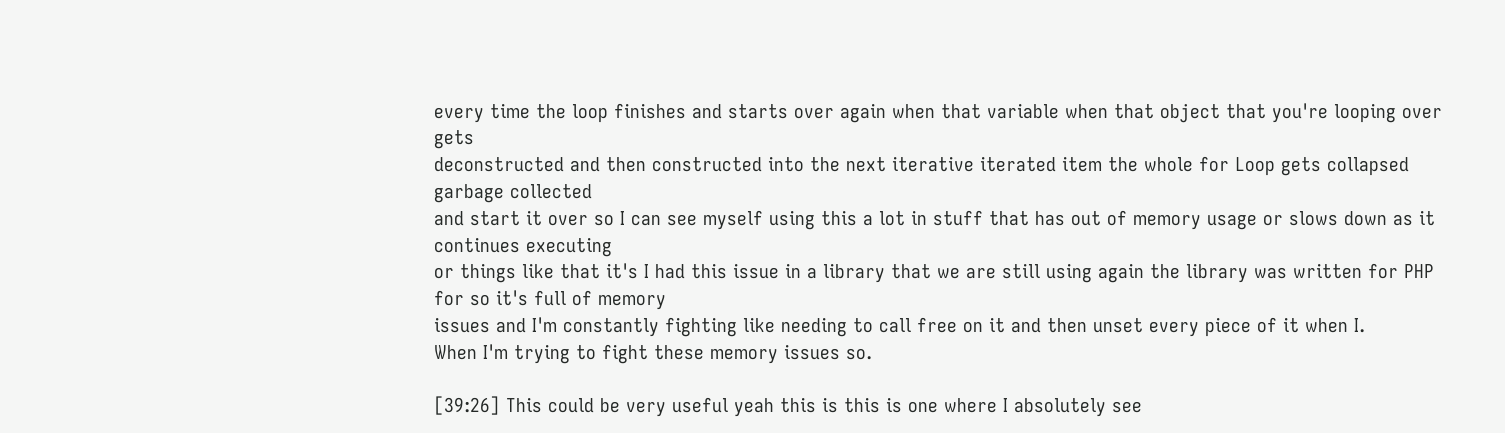every time the loop finishes and starts over again when that variable when that object that you're looping over gets
deconstructed and then constructed into the next iterative iterated item the whole for Loop gets collapsed garbage collected
and start it over so I can see myself using this a lot in stuff that has out of memory usage or slows down as it continues executing
or things like that it's I had this issue in a library that we are still using again the library was written for PHP for so it's full of memory
issues and I'm constantly fighting like needing to call free on it and then unset every piece of it when I.
When I'm trying to fight these memory issues so.

[39:26] This could be very useful yeah this is this is one where I absolutely see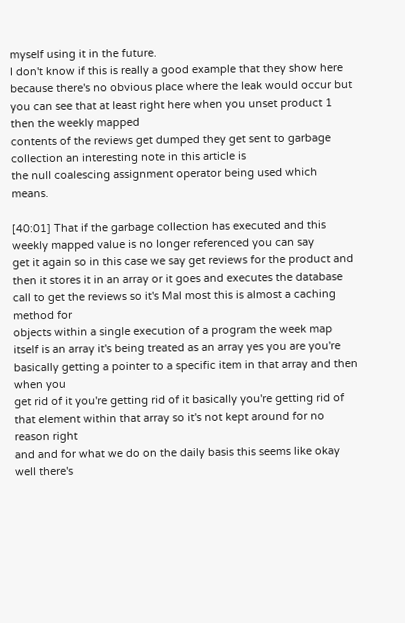myself using it in the future.
I don't know if this is really a good example that they show here because there's no obvious place where the leak would occur but you can see that at least right here when you unset product 1 then the weekly mapped
contents of the reviews get dumped they get sent to garbage collection an interesting note in this article is
the null coalescing assignment operator being used which means.

[40:01] That if the garbage collection has executed and this weekly mapped value is no longer referenced you can say
get it again so in this case we say get reviews for the product and then it stores it in an array or it goes and executes the database call to get the reviews so it's Mal most this is almost a caching method for
objects within a single execution of a program the week map itself is an array it's being treated as an array yes you are you're basically getting a pointer to a specific item in that array and then when you
get rid of it you're getting rid of it basically you're getting rid of that element within that array so it's not kept around for no reason right
and and for what we do on the daily basis this seems like okay well there's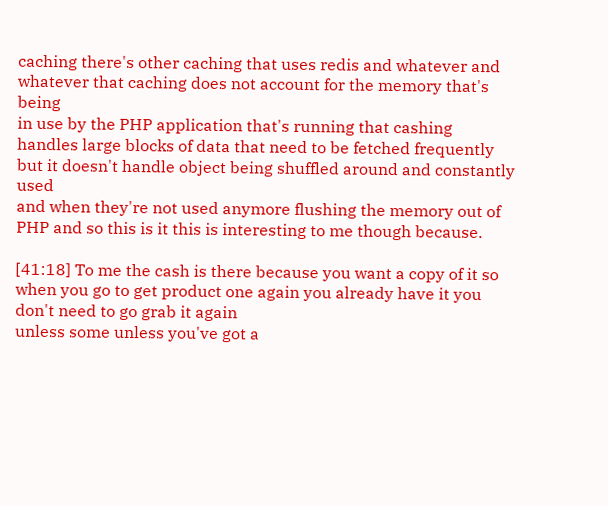caching there's other caching that uses redis and whatever and whatever that caching does not account for the memory that's being
in use by the PHP application that's running that cashing handles large blocks of data that need to be fetched frequently
but it doesn't handle object being shuffled around and constantly used
and when they're not used anymore flushing the memory out of PHP and so this is it this is interesting to me though because.

[41:18] To me the cash is there because you want a copy of it so when you go to get product one again you already have it you don't need to go grab it again
unless some unless you've got a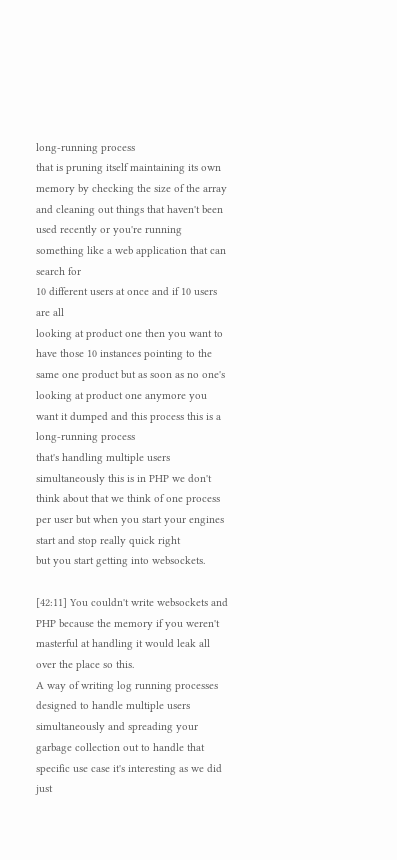long-running process
that is pruning itself maintaining its own memory by checking the size of the array and cleaning out things that haven't been used recently or you're running something like a web application that can search for
10 different users at once and if 10 users are all
looking at product one then you want to have those 10 instances pointing to the same one product but as soon as no one's looking at product one anymore you want it dumped and this process this is a long-running process
that's handling multiple users simultaneously this is in PHP we don't think about that we think of one process per user but when you start your engines start and stop really quick right
but you start getting into websockets.

[42:11] You couldn't write websockets and PHP because the memory if you weren't masterful at handling it would leak all over the place so this.
A way of writing log running processes designed to handle multiple users simultaneously and spreading your garbage collection out to handle that specific use case it's interesting as we did just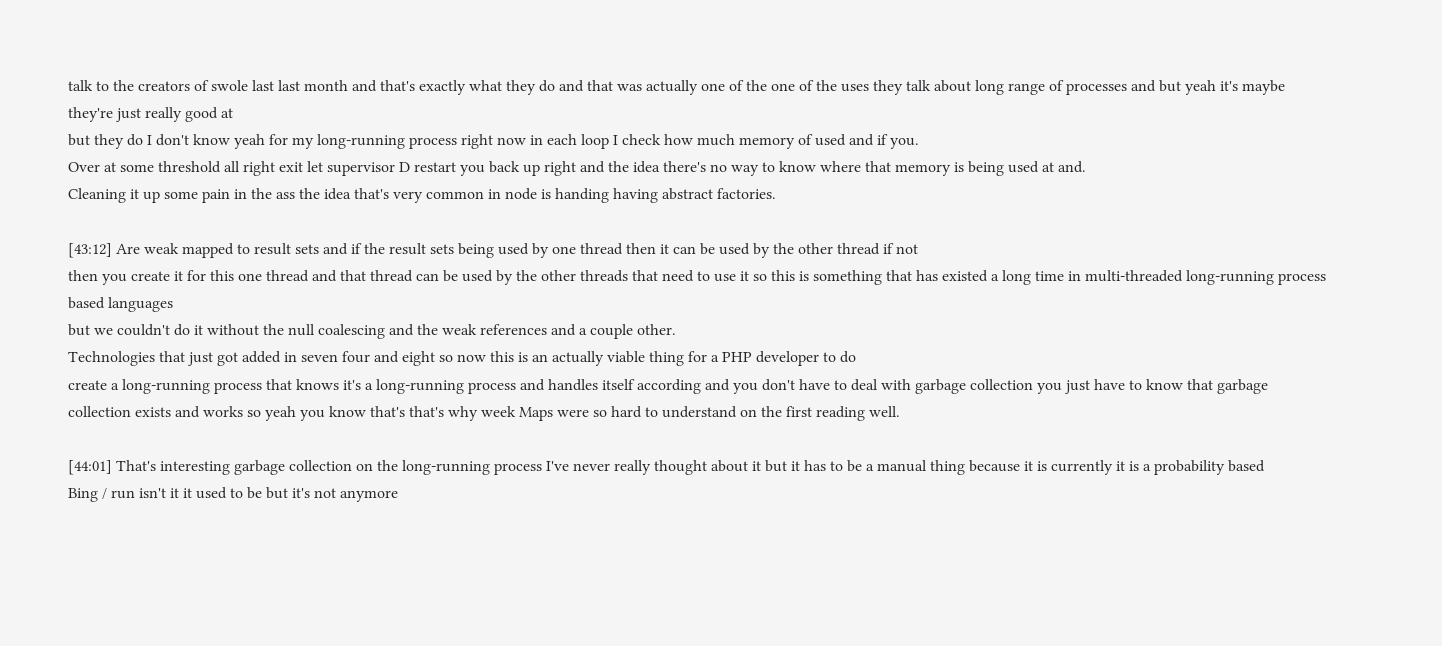talk to the creators of swole last last month and that's exactly what they do and that was actually one of the one of the uses they talk about long range of processes and but yeah it's maybe they're just really good at
but they do I don't know yeah for my long-running process right now in each loop I check how much memory of used and if you.
Over at some threshold all right exit let supervisor D restart you back up right and the idea there's no way to know where that memory is being used at and.
Cleaning it up some pain in the ass the idea that's very common in node is handing having abstract factories.

[43:12] Are weak mapped to result sets and if the result sets being used by one thread then it can be used by the other thread if not
then you create it for this one thread and that thread can be used by the other threads that need to use it so this is something that has existed a long time in multi-threaded long-running process based languages
but we couldn't do it without the null coalescing and the weak references and a couple other.
Technologies that just got added in seven four and eight so now this is an actually viable thing for a PHP developer to do
create a long-running process that knows it's a long-running process and handles itself according and you don't have to deal with garbage collection you just have to know that garbage collection exists and works so yeah you know that's that's why week Maps were so hard to understand on the first reading well.

[44:01] That's interesting garbage collection on the long-running process I've never really thought about it but it has to be a manual thing because it is currently it is a probability based
Bing / run isn't it it used to be but it's not anymore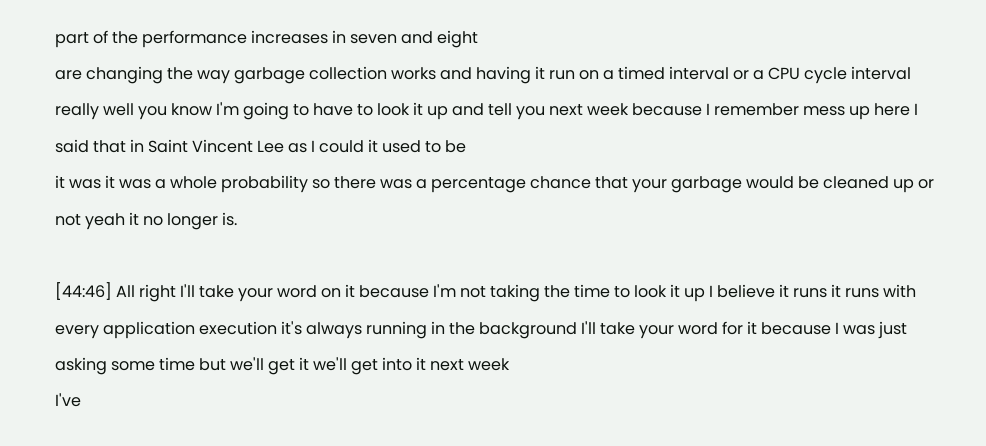part of the performance increases in seven and eight
are changing the way garbage collection works and having it run on a timed interval or a CPU cycle interval really well you know I'm going to have to look it up and tell you next week because I remember mess up here I said that in Saint Vincent Lee as I could it used to be
it was it was a whole probability so there was a percentage chance that your garbage would be cleaned up or not yeah it no longer is.

[44:46] All right I'll take your word on it because I'm not taking the time to look it up I believe it runs it runs with every application execution it's always running in the background I'll take your word for it because I was just asking some time but we'll get it we'll get into it next week
I've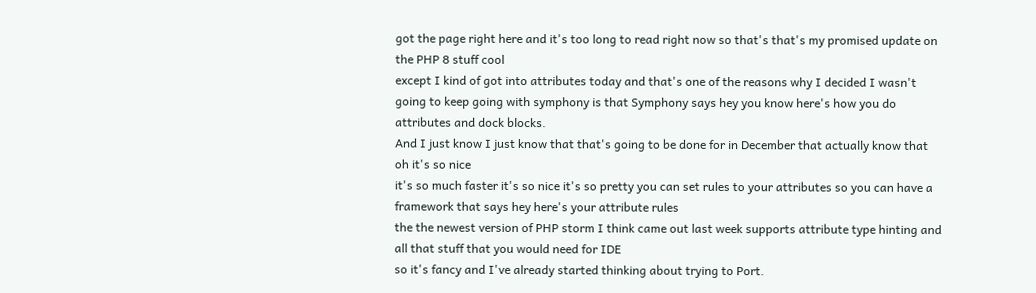got the page right here and it's too long to read right now so that's that's my promised update on the PHP 8 stuff cool
except I kind of got into attributes today and that's one of the reasons why I decided I wasn't going to keep going with symphony is that Symphony says hey you know here's how you do attributes and dock blocks.
And I just know I just know that that's going to be done for in December that actually know that oh it's so nice
it's so much faster it's so nice it's so pretty you can set rules to your attributes so you can have a framework that says hey here's your attribute rules
the the newest version of PHP storm I think came out last week supports attribute type hinting and all that stuff that you would need for IDE
so it's fancy and I've already started thinking about trying to Port.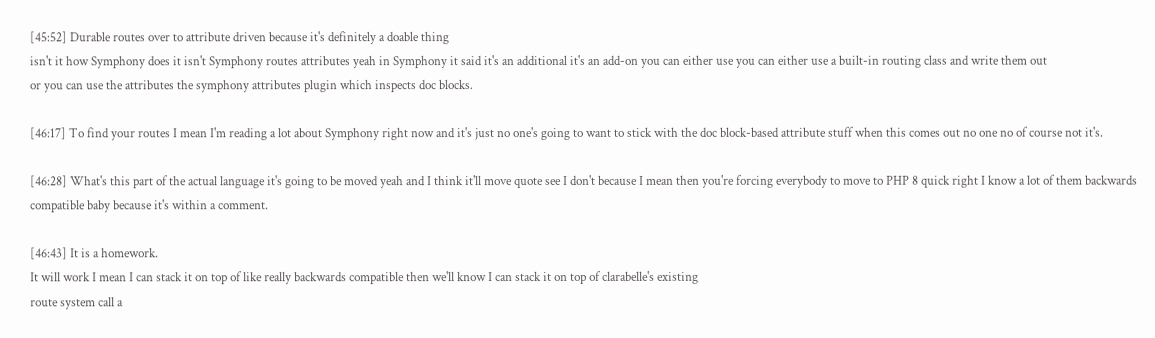[45:52] Durable routes over to attribute driven because it's definitely a doable thing
isn't it how Symphony does it isn't Symphony routes attributes yeah in Symphony it said it's an additional it's an add-on you can either use you can either use a built-in routing class and write them out
or you can use the attributes the symphony attributes plugin which inspects doc blocks.

[46:17] To find your routes I mean I'm reading a lot about Symphony right now and it's just no one's going to want to stick with the doc block-based attribute stuff when this comes out no one no of course not it's.

[46:28] What's this part of the actual language it's going to be moved yeah and I think it'll move quote see I don't because I mean then you're forcing everybody to move to PHP 8 quick right I know a lot of them backwards compatible baby because it's within a comment.

[46:43] It is a homework.
It will work I mean I can stack it on top of like really backwards compatible then we'll know I can stack it on top of clarabelle's existing
route system call a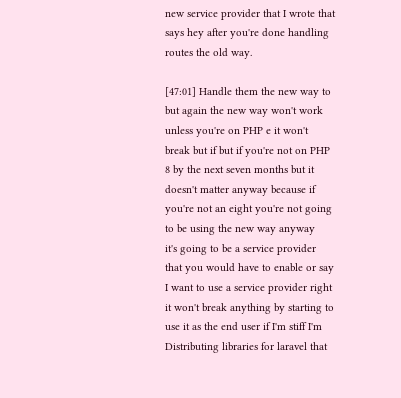new service provider that I wrote that says hey after you're done handling routes the old way.

[47:01] Handle them the new way to but again the new way won't work unless you're on PHP e it won't break but if but if you're not on PHP 8 by the next seven months but it doesn't matter anyway because if you're not an eight you're not going to be using the new way anyway
it's going to be a service provider that you would have to enable or say I want to use a service provider right
it won't break anything by starting to use it as the end user if I'm stiff I'm Distributing libraries for laravel that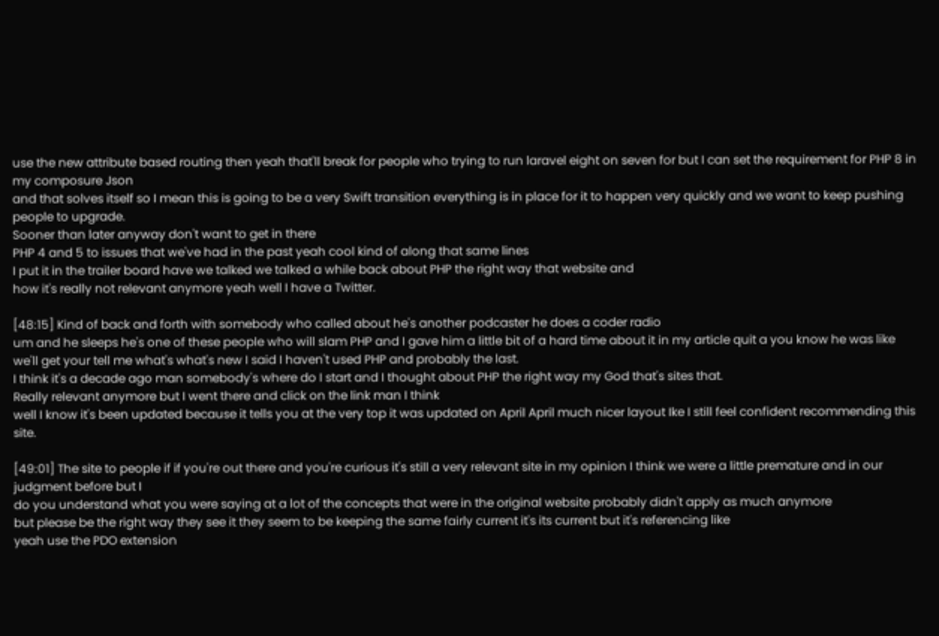use the new attribute based routing then yeah that'll break for people who trying to run laravel eight on seven for but I can set the requirement for PHP 8 in my composure Json
and that solves itself so I mean this is going to be a very Swift transition everything is in place for it to happen very quickly and we want to keep pushing people to upgrade.
Sooner than later anyway don't want to get in there
PHP 4 and 5 to issues that we've had in the past yeah cool kind of along that same lines
I put it in the trailer board have we talked we talked a while back about PHP the right way that website and
how it's really not relevant anymore yeah well I have a Twitter.

[48:15] Kind of back and forth with somebody who called about he's another podcaster he does a coder radio
um and he sleeps he's one of these people who will slam PHP and I gave him a little bit of a hard time about it in my article quit a you know he was like we'll get your tell me what's what's new I said I haven't used PHP and probably the last.
I think it's a decade ago man somebody's where do I start and I thought about PHP the right way my God that's sites that.
Really relevant anymore but I went there and click on the link man I think
well I know it's been updated because it tells you at the very top it was updated on April April much nicer layout Ike I still feel confident recommending this site.

[49:01] The site to people if if you're out there and you're curious it's still a very relevant site in my opinion I think we were a little premature and in our judgment before but I
do you understand what you were saying at a lot of the concepts that were in the original website probably didn't apply as much anymore
but please be the right way they see it they seem to be keeping the same fairly current it's its current but it's referencing like
yeah use the PDO extension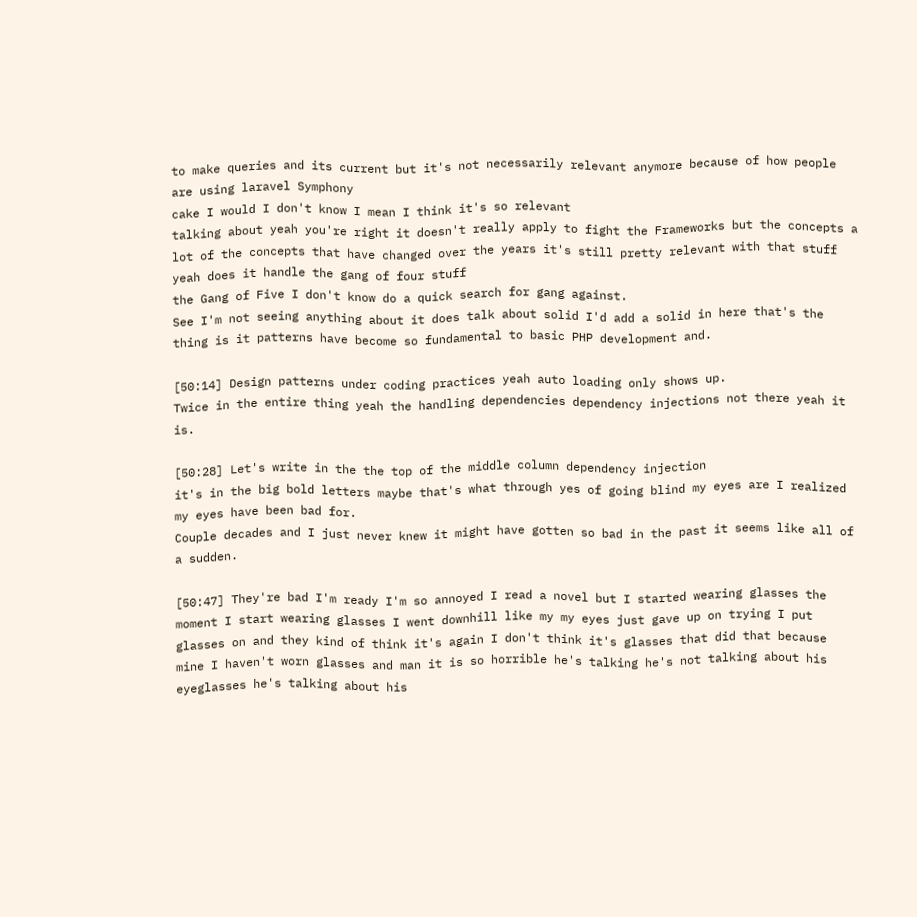to make queries and its current but it's not necessarily relevant anymore because of how people are using laravel Symphony
cake I would I don't know I mean I think it's so relevant
talking about yeah you're right it doesn't really apply to fight the Frameworks but the concepts a lot of the concepts that have changed over the years it's still pretty relevant with that stuff yeah does it handle the gang of four stuff
the Gang of Five I don't know do a quick search for gang against.
See I'm not seeing anything about it does talk about solid I'd add a solid in here that's the thing is it patterns have become so fundamental to basic PHP development and.

[50:14] Design patterns under coding practices yeah auto loading only shows up.
Twice in the entire thing yeah the handling dependencies dependency injections not there yeah it is.

[50:28] Let's write in the the top of the middle column dependency injection
it's in the big bold letters maybe that's what through yes of going blind my eyes are I realized my eyes have been bad for.
Couple decades and I just never knew it might have gotten so bad in the past it seems like all of a sudden.

[50:47] They're bad I'm ready I'm so annoyed I read a novel but I started wearing glasses the moment I start wearing glasses I went downhill like my my eyes just gave up on trying I put glasses on and they kind of think it's again I don't think it's glasses that did that because
mine I haven't worn glasses and man it is so horrible he's talking he's not talking about his eyeglasses he's talking about his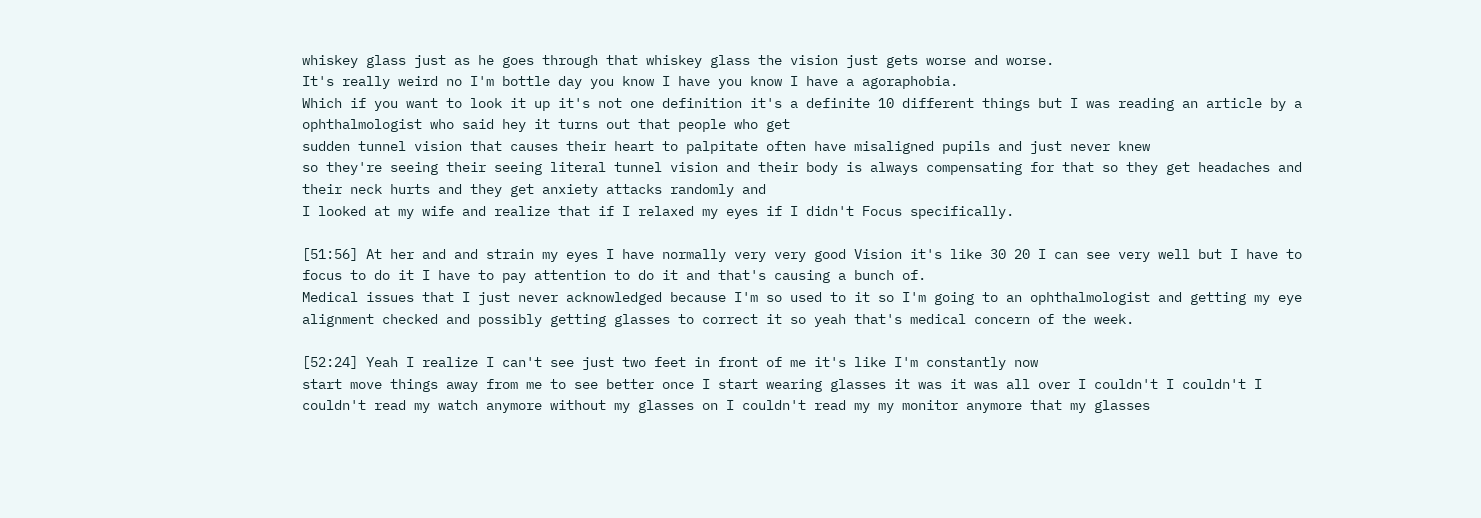whiskey glass just as he goes through that whiskey glass the vision just gets worse and worse.
It's really weird no I'm bottle day you know I have you know I have a agoraphobia.
Which if you want to look it up it's not one definition it's a definite 10 different things but I was reading an article by a ophthalmologist who said hey it turns out that people who get
sudden tunnel vision that causes their heart to palpitate often have misaligned pupils and just never knew
so they're seeing their seeing literal tunnel vision and their body is always compensating for that so they get headaches and their neck hurts and they get anxiety attacks randomly and
I looked at my wife and realize that if I relaxed my eyes if I didn't Focus specifically.

[51:56] At her and and strain my eyes I have normally very very good Vision it's like 30 20 I can see very well but I have to focus to do it I have to pay attention to do it and that's causing a bunch of.
Medical issues that I just never acknowledged because I'm so used to it so I'm going to an ophthalmologist and getting my eye alignment checked and possibly getting glasses to correct it so yeah that's medical concern of the week.

[52:24] Yeah I realize I can't see just two feet in front of me it's like I'm constantly now
start move things away from me to see better once I start wearing glasses it was it was all over I couldn't I couldn't I couldn't read my watch anymore without my glasses on I couldn't read my my monitor anymore that my glasses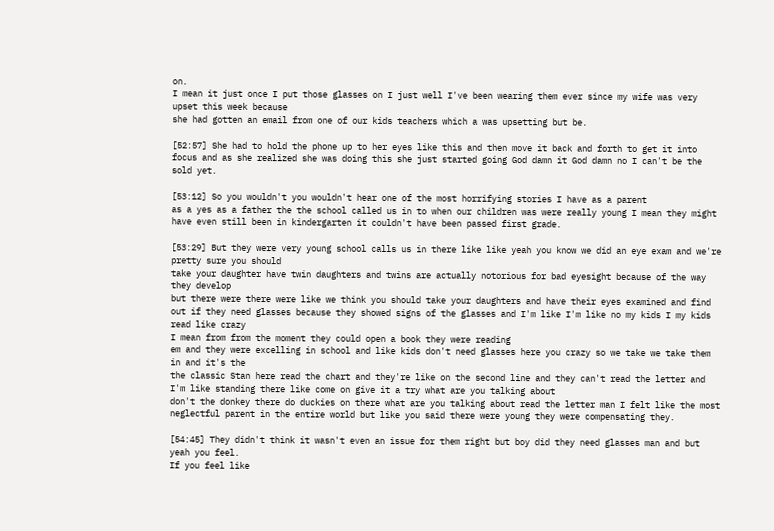on.
I mean it just once I put those glasses on I just well I've been wearing them ever since my wife was very upset this week because
she had gotten an email from one of our kids teachers which a was upsetting but be.

[52:57] She had to hold the phone up to her eyes like this and then move it back and forth to get it into focus and as she realized she was doing this she just started going God damn it God damn no I can't be the sold yet.

[53:12] So you wouldn't you wouldn't hear one of the most horrifying stories I have as a parent
as a yes as a father the the school called us in to when our children was were really young I mean they might have even still been in kindergarten it couldn't have been passed first grade.

[53:29] But they were very young school calls us in there like like yeah you know we did an eye exam and we're pretty sure you should
take your daughter have twin daughters and twins are actually notorious for bad eyesight because of the way they develop
but there were there were like we think you should take your daughters and have their eyes examined and find out if they need glasses because they showed signs of the glasses and I'm like I'm like no my kids I my kids read like crazy
I mean from from the moment they could open a book they were reading
em and they were excelling in school and like kids don't need glasses here you crazy so we take we take them in and it's the
the classic Stan here read the chart and they're like on the second line and they can't read the letter and I'm like standing there like come on give it a try what are you talking about
don't the donkey there do duckies on there what are you talking about read the letter man I felt like the most neglectful parent in the entire world but like you said there were young they were compensating they.

[54:45] They didn't think it wasn't even an issue for them right but boy did they need glasses man and but yeah you feel.
If you feel like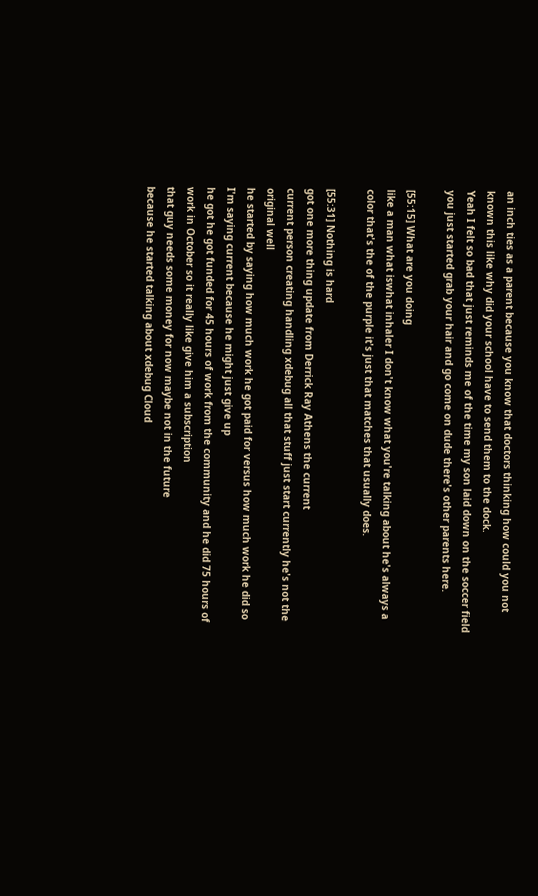an inch ties as a parent because you know that doctors thinking how could you not known this like why did your school have to send them to the dock.
Yeah I felt so bad that just reminds me of the time my son laid down on the soccer field you just started grab your hair and go come on dude there's other parents here.

[55:15] What are you doing
like a man what iswhat inhaler I don't know what you're talking about he's always a color that's the of the purple it's just that matches that usually does.

[55:31] Nothing is hard
got one more thing update from Derrick Ray Athens the current
current person creating handling xdebug all that stuff just start currently he's not the original well
he started by saying how much work he got paid for versus how much work he did so I'm saying current because he might just give up
he got he got funded for 45 hours of work from the community and he did 75 hours of work in October so it really like give him a subscription
that guy needs some money for now maybe not in the future
because he started talking about xdebug Cloud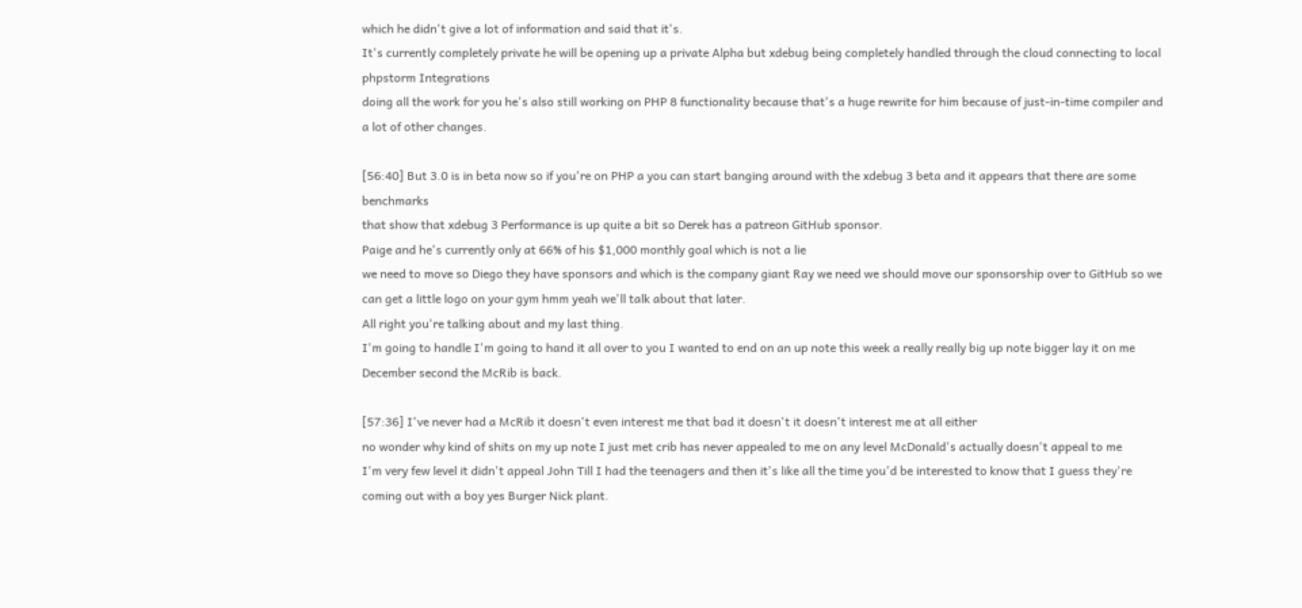which he didn't give a lot of information and said that it's.
It's currently completely private he will be opening up a private Alpha but xdebug being completely handled through the cloud connecting to local phpstorm Integrations
doing all the work for you he's also still working on PHP 8 functionality because that's a huge rewrite for him because of just-in-time compiler and a lot of other changes.

[56:40] But 3.0 is in beta now so if you're on PHP a you can start banging around with the xdebug 3 beta and it appears that there are some benchmarks
that show that xdebug 3 Performance is up quite a bit so Derek has a patreon GitHub sponsor.
Paige and he's currently only at 66% of his $1,000 monthly goal which is not a lie
we need to move so Diego they have sponsors and which is the company giant Ray we need we should move our sponsorship over to GitHub so we can get a little logo on your gym hmm yeah we'll talk about that later.
All right you're talking about and my last thing.
I'm going to handle I'm going to hand it all over to you I wanted to end on an up note this week a really really big up note bigger lay it on me December second the McRib is back.

[57:36] I've never had a McRib it doesn't even interest me that bad it doesn't it doesn't interest me at all either
no wonder why kind of shits on my up note I just met crib has never appealed to me on any level McDonald's actually doesn't appeal to me
I'm very few level it didn't appeal John Till I had the teenagers and then it's like all the time you'd be interested to know that I guess they're coming out with a boy yes Burger Nick plant.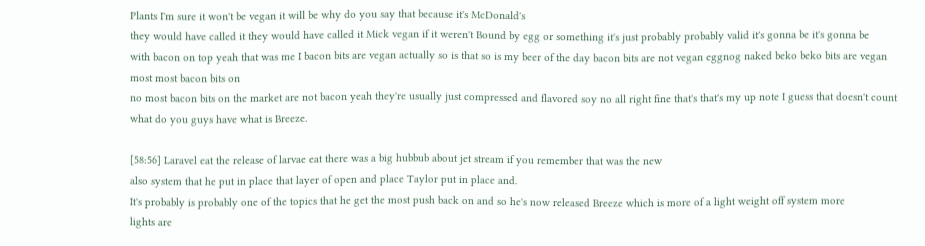Plants I'm sure it won't be vegan it will be why do you say that because it's McDonald's
they would have called it they would have called it Mick vegan if it weren't Bound by egg or something it's just probably probably valid it's gonna be it's gonna be
with bacon on top yeah that was me I bacon bits are vegan actually so is that so is my beer of the day bacon bits are not vegan eggnog naked beko beko bits are vegan
most most bacon bits on
no most bacon bits on the market are not bacon yeah they're usually just compressed and flavored soy no all right fine that's that's my up note I guess that doesn't count what do you guys have what is Breeze.

[58:56] Laravel eat the release of larvae eat there was a big hubbub about jet stream if you remember that was the new
also system that he put in place that layer of open and place Taylor put in place and.
It's probably is probably one of the topics that he get the most push back on and so he's now released Breeze which is more of a light weight off system more
lights are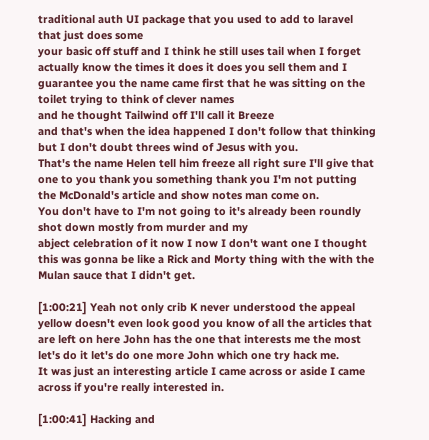traditional auth UI package that you used to add to laravel that just does some
your basic off stuff and I think he still uses tail when I forget actually know the times it does it does you sell them and I guarantee you the name came first that he was sitting on the toilet trying to think of clever names
and he thought Tailwind off I'll call it Breeze
and that's when the idea happened I don't follow that thinking but I don't doubt threes wind of Jesus with you.
That's the name Helen tell him freeze all right sure I'll give that one to you thank you something thank you I'm not putting the McDonald's article and show notes man come on.
You don't have to I'm not going to it's already been roundly shot down mostly from murder and my
abject celebration of it now I now I don't want one I thought this was gonna be like a Rick and Morty thing with the with the Mulan sauce that I didn't get.

[1:00:21] Yeah not only crib K never understood the appeal yellow doesn't even look good you know of all the articles that are left on here John has the one that interests me the most let's do it let's do one more John which one try hack me.
It was just an interesting article I came across or aside I came across if you're really interested in.

[1:00:41] Hacking and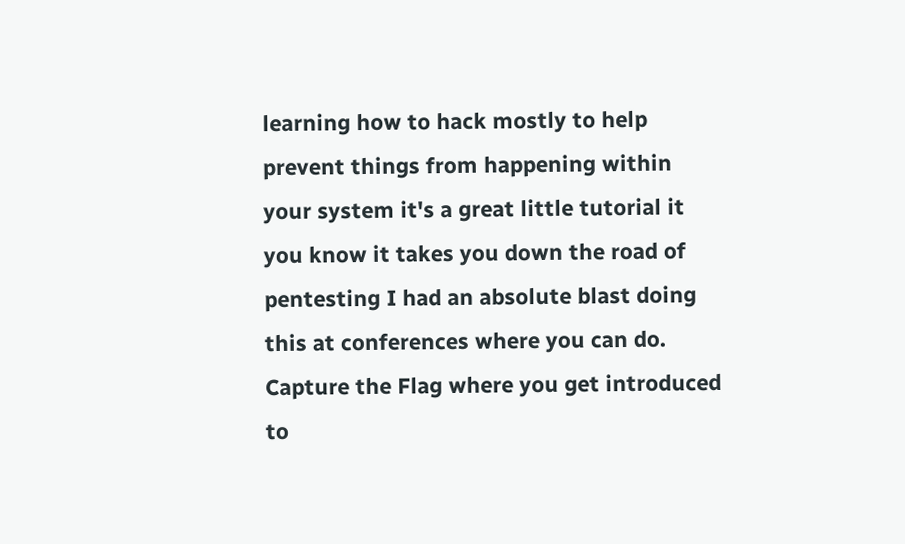learning how to hack mostly to help prevent things from happening within your system it's a great little tutorial it
you know it takes you down the road of pentesting I had an absolute blast doing this at conferences where you can do.
Capture the Flag where you get introduced to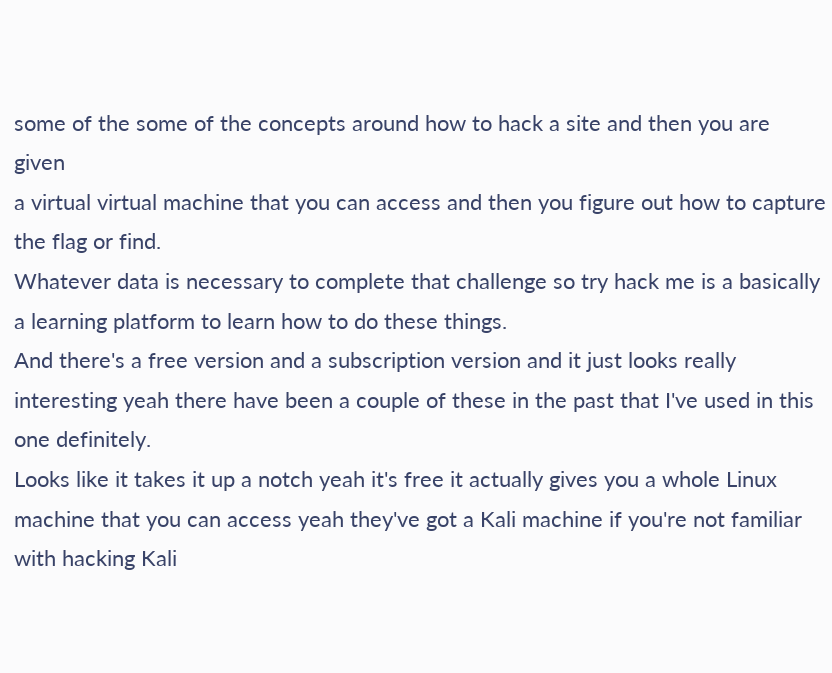some of the some of the concepts around how to hack a site and then you are given
a virtual virtual machine that you can access and then you figure out how to capture the flag or find.
Whatever data is necessary to complete that challenge so try hack me is a basically a learning platform to learn how to do these things.
And there's a free version and a subscription version and it just looks really interesting yeah there have been a couple of these in the past that I've used in this one definitely.
Looks like it takes it up a notch yeah it's free it actually gives you a whole Linux machine that you can access yeah they've got a Kali machine if you're not familiar with hacking Kali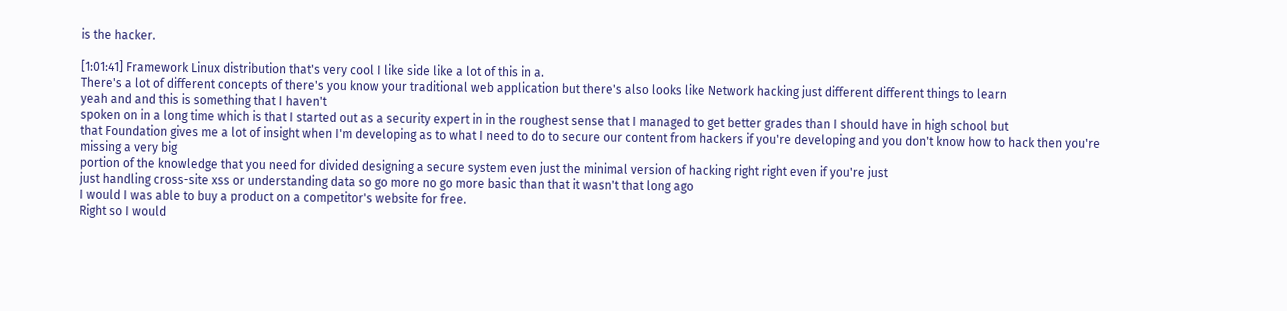is the hacker.

[1:01:41] Framework Linux distribution that's very cool I like side like a lot of this in a.
There's a lot of different concepts of there's you know your traditional web application but there's also looks like Network hacking just different different things to learn
yeah and and this is something that I haven't
spoken on in a long time which is that I started out as a security expert in in the roughest sense that I managed to get better grades than I should have in high school but
that Foundation gives me a lot of insight when I'm developing as to what I need to do to secure our content from hackers if you're developing and you don't know how to hack then you're missing a very big
portion of the knowledge that you need for divided designing a secure system even just the minimal version of hacking right right even if you're just
just handling cross-site xss or understanding data so go more no go more basic than that it wasn't that long ago
I would I was able to buy a product on a competitor's website for free.
Right so I would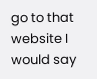go to that website I would say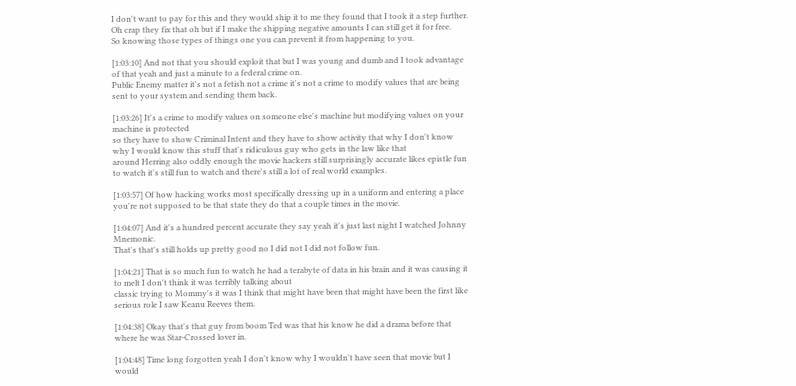I don't want to pay for this and they would ship it to me they found that I took it a step further.
Oh crap they fix that oh but if I make the shipping negative amounts I can still get it for free.
So knowing those types of things one you can prevent it from happening to you.

[1:03:10] And not that you should exploit that but I was young and dumb and I took advantage of that yeah and just a minute to a federal crime on.
Public Enemy matter it's not a fetish not a crime it's not a crime to modify values that are being sent to your system and sending them back.

[1:03:26] It's a crime to modify values on someone else's machine but modifying values on your machine is protected
so they have to show Criminal Intent and they have to show activity that why I don't know why I would know this stuff that's ridiculous guy who gets in the law like that
around Herring also oddly enough the movie hackers still surprisingly accurate likes epistle fun to watch it's still fun to watch and there's still a lot of real world examples.

[1:03:57] Of how hacking works most specifically dressing up in a uniform and entering a place you're not supposed to be that state they do that a couple times in the movie.

[1:04:07] And it's a hundred percent accurate they say yeah it's just last night I watched Johnny Mnemonic.
That's that's still holds up pretty good no I did not I did not follow fun.

[1:04:21] That is so much fun to watch he had a terabyte of data in his brain and it was causing it to melt I don't think it was terribly talking about
classic trying to Mommy's it was I think that might have been that might have been the first like serious role I saw Keanu Reeves them.

[1:04:38] Okay that's that guy from boom Ted was that his know he did a drama before that where he was Star-Crossed lover in.

[1:04:48] Time long forgotten yeah I don't know why I wouldn't have seen that movie but I would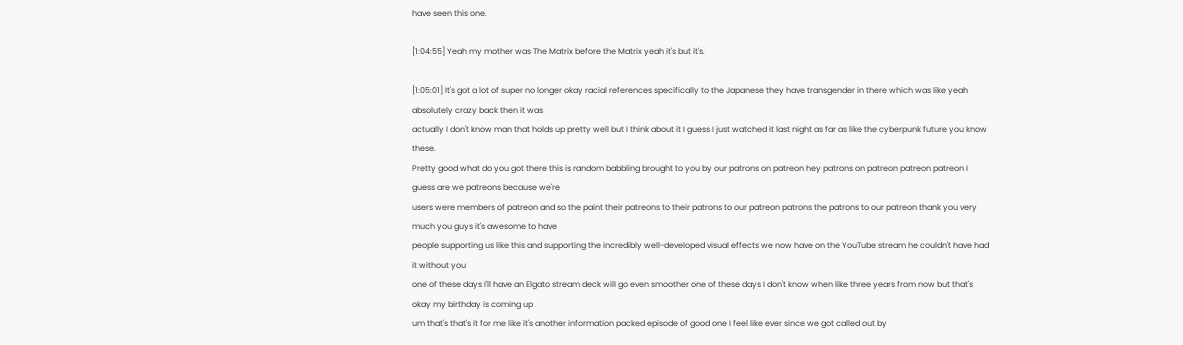have seen this one.

[1:04:55] Yeah my mother was The Matrix before the Matrix yeah it's but it's.

[1:05:01] It's got a lot of super no longer okay racial references specifically to the Japanese they have transgender in there which was like yeah absolutely crazy back then it was
actually I don't know man that holds up pretty well but I think about it I guess I just watched it last night as far as like the cyberpunk future you know these.
Pretty good what do you got there this is random babbling brought to you by our patrons on patreon hey patrons on patreon patreon patreon I guess are we patreons because we're
users were members of patreon and so the paint their patreons to their patrons to our patreon patrons the patrons to our patreon thank you very much you guys it's awesome to have
people supporting us like this and supporting the incredibly well-developed visual effects we now have on the YouTube stream he couldn't have had it without you
one of these days I'll have an Elgato stream deck will go even smoother one of these days I don't know when like three years from now but that's okay my birthday is coming up
um that's that's it for me like it's another information packed episode of good one I feel like ever since we got called out by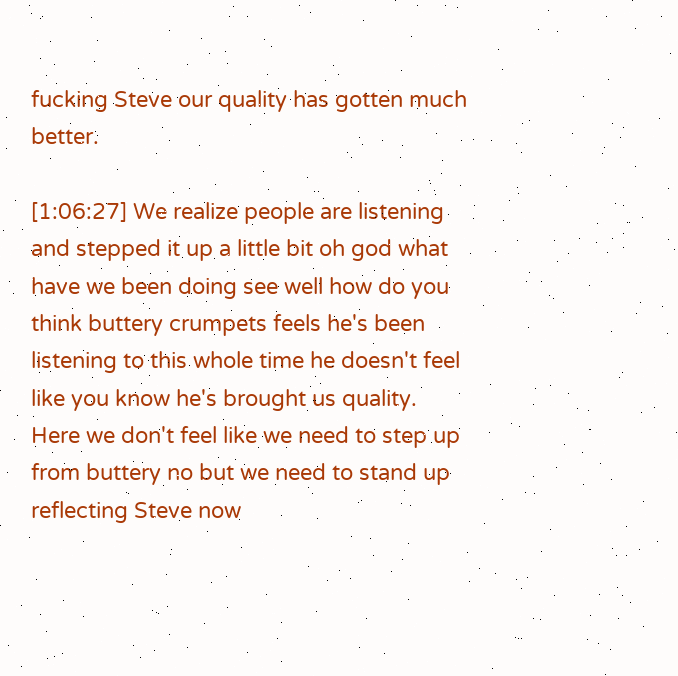fucking Steve our quality has gotten much better.

[1:06:27] We realize people are listening and stepped it up a little bit oh god what have we been doing see well how do you think buttery crumpets feels he's been listening to this whole time he doesn't feel like you know he's brought us quality.
Here we don't feel like we need to step up from buttery no but we need to stand up reflecting Steve now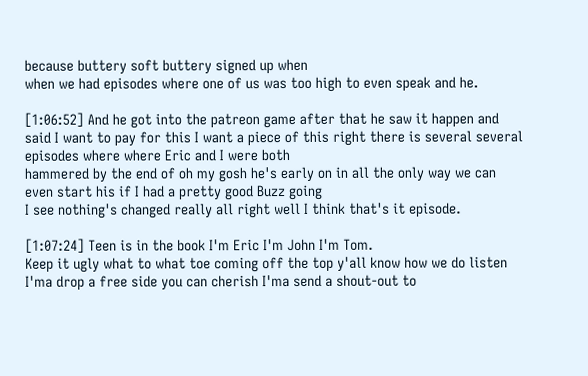because buttery soft buttery signed up when
when we had episodes where one of us was too high to even speak and he.

[1:06:52] And he got into the patreon game after that he saw it happen and said I want to pay for this I want a piece of this right there is several several episodes where where Eric and I were both
hammered by the end of oh my gosh he's early on in all the only way we can even start his if I had a pretty good Buzz going
I see nothing's changed really all right well I think that's it episode.

[1:07:24] Teen is in the book I'm Eric I'm John I'm Tom.
Keep it ugly what to what toe coming off the top y'all know how we do listen I'ma drop a free side you can cherish I'ma send a shout-out to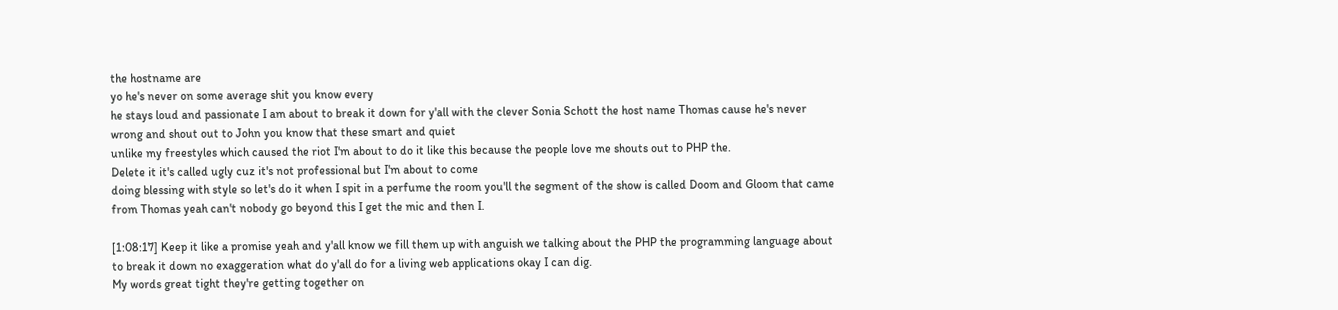the hostname are
yo he's never on some average shit you know every
he stays loud and passionate I am about to break it down for y'all with the clever Sonia Schott the host name Thomas cause he's never wrong and shout out to John you know that these smart and quiet
unlike my freestyles which caused the riot I'm about to do it like this because the people love me shouts out to PHP the.
Delete it it's called ugly cuz it's not professional but I'm about to come
doing blessing with style so let's do it when I spit in a perfume the room you'll the segment of the show is called Doom and Gloom that came from Thomas yeah can't nobody go beyond this I get the mic and then I.

[1:08:17] Keep it like a promise yeah and y'all know we fill them up with anguish we talking about the PHP the programming language about to break it down no exaggeration what do y'all do for a living web applications okay I can dig.
My words great tight they're getting together on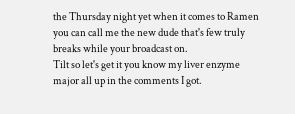the Thursday night yet when it comes to Ramen you can call me the new dude that's few truly breaks while your broadcast on.
Tilt so let's get it you know my liver enzyme major all up in the comments I got.